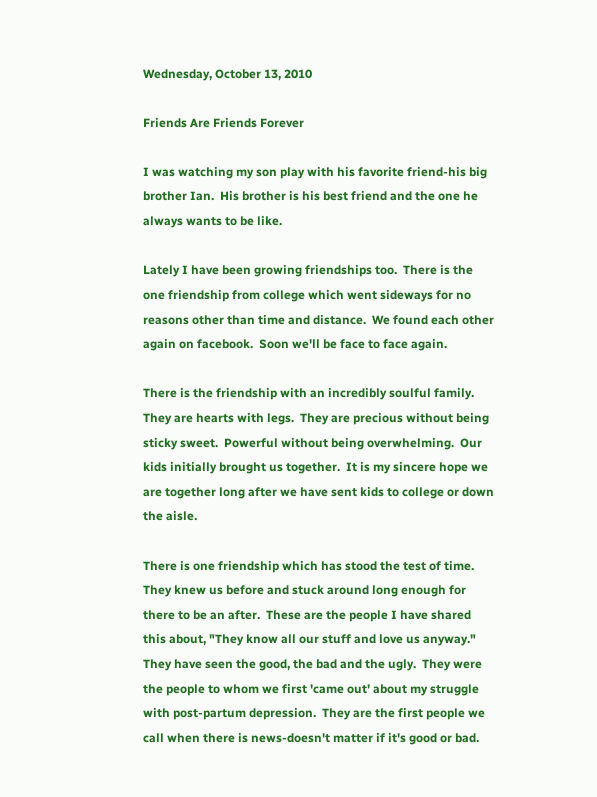Wednesday, October 13, 2010

Friends Are Friends Forever

I was watching my son play with his favorite friend-his big brother Ian.  His brother is his best friend and the one he always wants to be like.

Lately I have been growing friendships too.  There is the one friendship from college which went sideways for no reasons other than time and distance.  We found each other again on facebook.  Soon we'll be face to face again.

There is the friendship with an incredibly soulful family.  They are hearts with legs.  They are precious without being sticky sweet.  Powerful without being overwhelming.  Our kids initially brought us together.  It is my sincere hope we are together long after we have sent kids to college or down the aisle.

There is one friendship which has stood the test of time.  They knew us before and stuck around long enough for there to be an after.  These are the people I have shared this about, "They know all our stuff and love us anyway."  They have seen the good, the bad and the ugly.  They were the people to whom we first 'came out' about my struggle with post-partum depression.  They are the first people we call when there is news-doesn't matter if it's good or bad.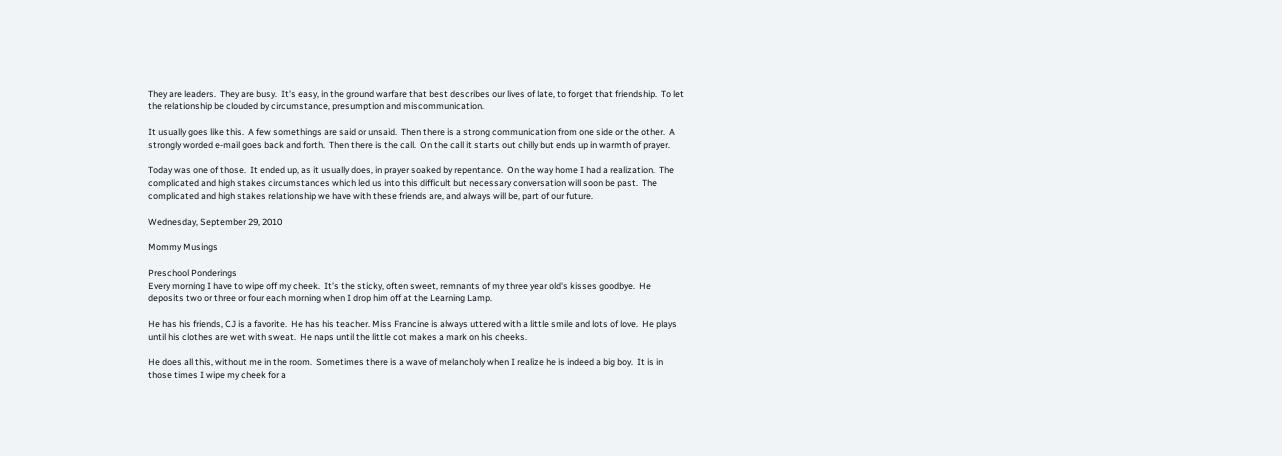They are leaders.  They are busy.  It's easy, in the ground warfare that best describes our lives of late, to forget that friendship.  To let the relationship be clouded by circumstance, presumption and miscommunication.

It usually goes like this.  A few somethings are said or unsaid.  Then there is a strong communication from one side or the other.  A strongly worded e-mail goes back and forth.  Then there is the call.  On the call it starts out chilly but ends up in warmth of prayer.

Today was one of those.  It ended up, as it usually does, in prayer soaked by repentance.  On the way home I had a realization.  The complicated and high stakes circumstances which led us into this difficult but necessary conversation will soon be past.  The complicated and high stakes relationship we have with these friends are, and always will be, part of our future.

Wednesday, September 29, 2010

Mommy Musings

Preschool Ponderings
Every morning I have to wipe off my cheek.  It's the sticky, often sweet, remnants of my three year old's kisses goodbye.  He deposits two or three or four each morning when I drop him off at the Learning Lamp.

He has his friends, CJ is a favorite.  He has his teacher. Miss Francine is always uttered with a little smile and lots of love.  He plays until his clothes are wet with sweat.  He naps until the little cot makes a mark on his cheeks.

He does all this, without me in the room.  Sometimes there is a wave of melancholy when I realize he is indeed a big boy.  It is in those times I wipe my cheek for a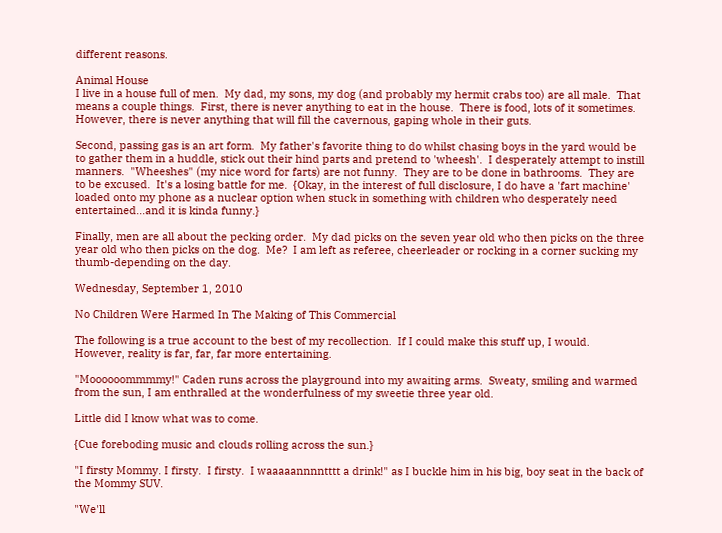different reasons.

Animal House
I live in a house full of men.  My dad, my sons, my dog (and probably my hermit crabs too) are all male.  That means a couple things.  First, there is never anything to eat in the house.  There is food, lots of it sometimes.  However, there is never anything that will fill the cavernous, gaping whole in their guts.

Second, passing gas is an art form.  My father's favorite thing to do whilst chasing boys in the yard would be to gather them in a huddle, stick out their hind parts and pretend to 'wheesh'.  I desperately attempt to instill manners.  "Wheeshes" (my nice word for farts) are not funny.  They are to be done in bathrooms.  They are to be excused.  It's a losing battle for me.  {Okay, in the interest of full disclosure, I do have a 'fart machine' loaded onto my phone as a nuclear option when stuck in something with children who desperately need entertained...and it is kinda funny.}

Finally, men are all about the pecking order.  My dad picks on the seven year old who then picks on the three year old who then picks on the dog.  Me?  I am left as referee, cheerleader or rocking in a corner sucking my thumb-depending on the day.

Wednesday, September 1, 2010

No Children Were Harmed In The Making of This Commercial

The following is a true account to the best of my recollection.  If I could make this stuff up, I would.  However, reality is far, far, far more entertaining.

"Moooooommmmy!" Caden runs across the playground into my awaiting arms.  Sweaty, smiling and warmed from the sun, I am enthralled at the wonderfulness of my sweetie three year old.

Little did I know what was to come.

{Cue foreboding music and clouds rolling across the sun.}

"I firsty Mommy. I firsty.  I firsty.  I waaaaannnntttt a drink!" as I buckle him in his big, boy seat in the back of the Mommy SUV.

"We'll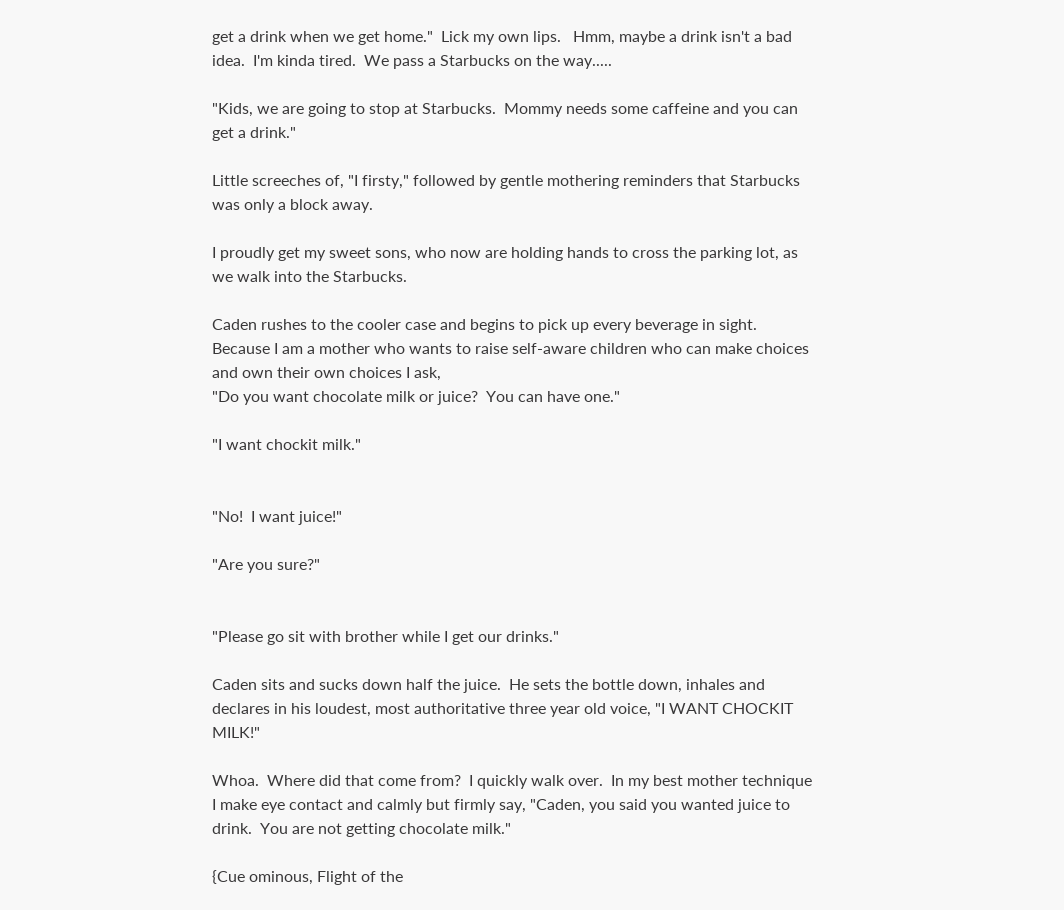get a drink when we get home."  Lick my own lips.   Hmm, maybe a drink isn't a bad idea.  I'm kinda tired.  We pass a Starbucks on the way.....

"Kids, we are going to stop at Starbucks.  Mommy needs some caffeine and you can get a drink."

Little screeches of, "I firsty," followed by gentle mothering reminders that Starbucks was only a block away.

I proudly get my sweet sons, who now are holding hands to cross the parking lot, as we walk into the Starbucks.

Caden rushes to the cooler case and begins to pick up every beverage in sight.  Because I am a mother who wants to raise self-aware children who can make choices and own their own choices I ask,
"Do you want chocolate milk or juice?  You can have one."

"I want chockit milk."


"No!  I want juice!"

"Are you sure?"


"Please go sit with brother while I get our drinks."

Caden sits and sucks down half the juice.  He sets the bottle down, inhales and declares in his loudest, most authoritative three year old voice, "I WANT CHOCKIT MILK!"

Whoa.  Where did that come from?  I quickly walk over.  In my best mother technique I make eye contact and calmly but firmly say, "Caden, you said you wanted juice to drink.  You are not getting chocolate milk."

{Cue ominous, Flight of the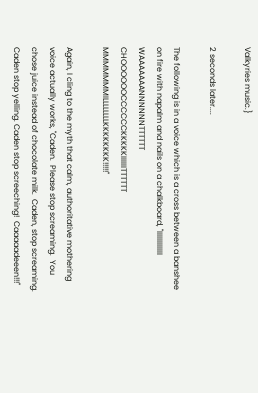Valkyries music.}

2 seconds later....

The following is in a voice which is a cross between a banshee on fire with napalm and nails on a chalkboard, "IIIIIIIIIIII    WAAAAAAANNNNNNTTTTTT   CHOOOOOOCCCCCCKKKKKIIIIIITTTTTT MMMMMMMILLLLLLLLKKKKKKKK!!!!!"

Again, I cling to the myth that calm, authoritative mothering voice actually works, "Caden.  Please stop screaming.  You chose juice instead of chocolate milk.  Caden, stop screaming.  Caden stop yelling. Caden stop screeching!  Caaaaadeeen!!!"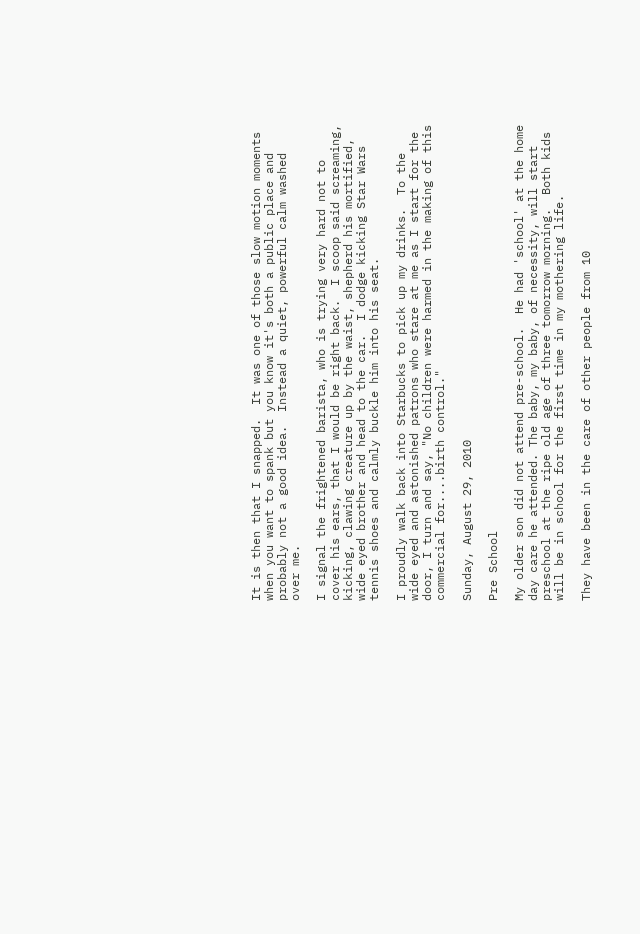It is then that I snapped.  It was one of those slow motion moments when you want to spank but you know it's both a public place and probably not a good idea.  Instead a quiet, powerful calm washed over me.

I signal the frightened barista, who is trying very hard not to cover his ears, that I would be right back.  I scoop said screaming, kicking, clawing creature up by the waist, shepherd his mortified, wide eyed brother and head to the car.  I dodge kicking Star Wars tennis shoes and calmly buckle him into his seat.

I proudly walk back into Starbucks to pick up my drinks.  To the wide eyed and astonished patrons who stare at me as I start for the door, I turn and say, "No children were harmed in the making of this commercial for....birth control."

Sunday, August 29, 2010

Pre School

My older son did not attend pre-school.  He had 'school' at the home day care he attended. The baby, my baby, of necessity, will start preschool at the ripe old age of three tomorrow morning.  Both kids will be in school for the first time in my mothering life.

They have been in the care of other people from 10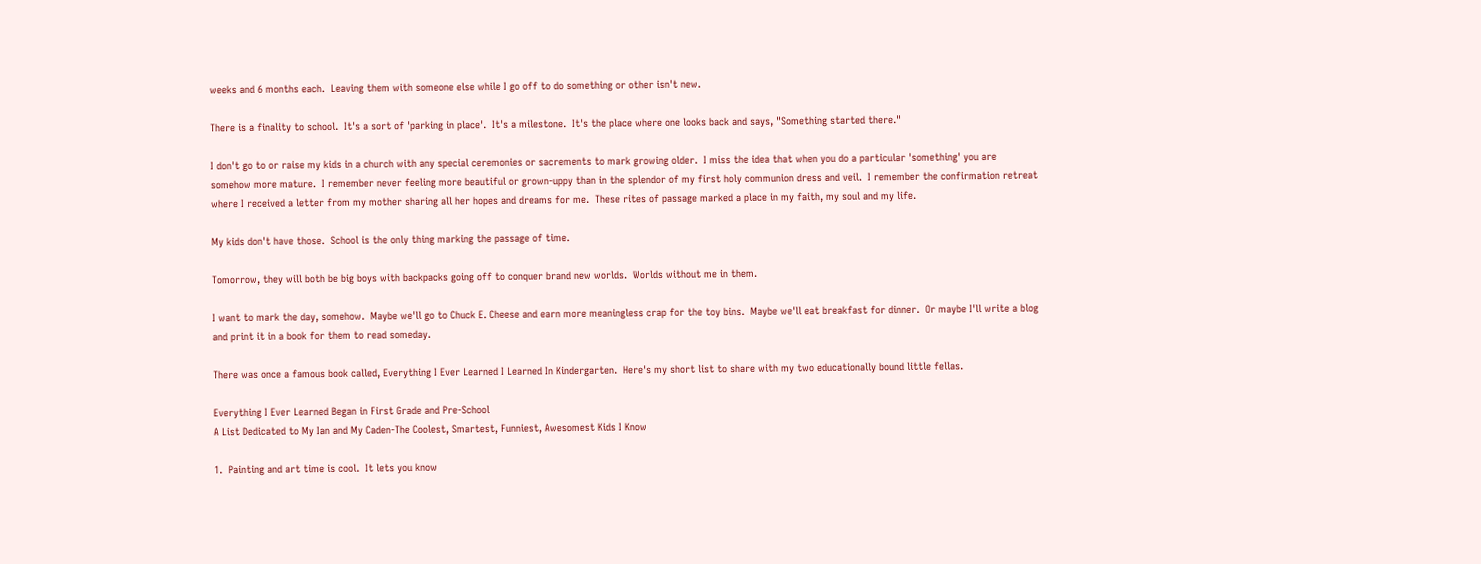weeks and 6 months each.  Leaving them with someone else while I go off to do something or other isn't new.

There is a finality to school.  It's a sort of 'parking in place'.  It's a milestone.  It's the place where one looks back and says, "Something started there."

I don't go to or raise my kids in a church with any special ceremonies or sacrements to mark growing older.  I miss the idea that when you do a particular 'something' you are somehow more mature.  I remember never feeling more beautiful or grown-uppy than in the splendor of my first holy communion dress and veil.  I remember the confirmation retreat where I received a letter from my mother sharing all her hopes and dreams for me.  These rites of passage marked a place in my faith, my soul and my life.

My kids don't have those.  School is the only thing marking the passage of time.

Tomorrow, they will both be big boys with backpacks going off to conquer brand new worlds.  Worlds without me in them.

I want to mark the day, somehow.  Maybe we'll go to Chuck E. Cheese and earn more meaningless crap for the toy bins.  Maybe we'll eat breakfast for dinner.  Or maybe I'll write a blog and print it in a book for them to read someday.

There was once a famous book called, Everything I Ever Learned I Learned In Kindergarten.  Here's my short list to share with my two educationally bound little fellas.

Everything I Ever Learned Began in First Grade and Pre-School
A List Dedicated to My Ian and My Caden-The Coolest, Smartest, Funniest, Awesomest Kids I Know

1.  Painting and art time is cool.  It lets you know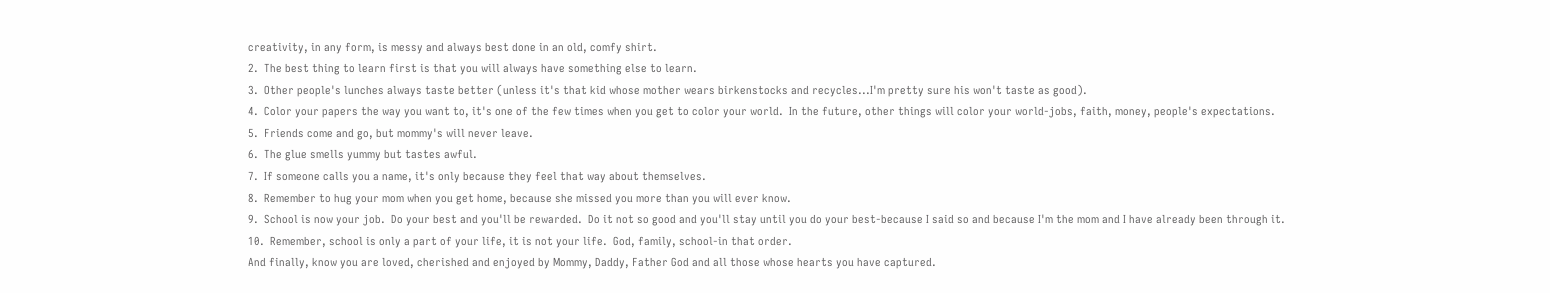creativity, in any form, is messy and always best done in an old, comfy shirt.
2.  The best thing to learn first is that you will always have something else to learn.
3.  Other people's lunches always taste better (unless it's that kid whose mother wears birkenstocks and recycles...I'm pretty sure his won't taste as good).
4.  Color your papers the way you want to, it's one of the few times when you get to color your world.  In the future, other things will color your world-jobs, faith, money, people's expectations.
5.  Friends come and go, but mommy's will never leave.
6.  The glue smells yummy but tastes awful.
7.  If someone calls you a name, it's only because they feel that way about themselves.
8.  Remember to hug your mom when you get home, because she missed you more than you will ever know.
9.  School is now your job.  Do your best and you'll be rewarded.  Do it not so good and you'll stay until you do your best-because I said so and because I'm the mom and I have already been through it.
10.  Remember, school is only a part of your life, it is not your life.  God, family, school-in that order.
And finally, know you are loved, cherished and enjoyed by Mommy, Daddy, Father God and all those whose hearts you have captured.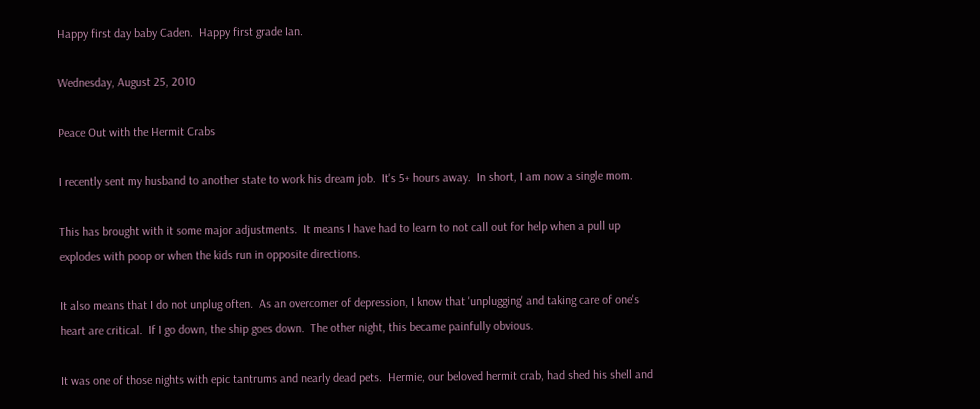Happy first day baby Caden.  Happy first grade Ian.

Wednesday, August 25, 2010

Peace Out with the Hermit Crabs

I recently sent my husband to another state to work his dream job.  It's 5+ hours away.  In short, I am now a single mom.

This has brought with it some major adjustments.  It means I have had to learn to not call out for help when a pull up explodes with poop or when the kids run in opposite directions.

It also means that I do not unplug often.  As an overcomer of depression, I know that 'unplugging' and taking care of one's heart are critical.  If I go down, the ship goes down.  The other night, this became painfully obvious.

It was one of those nights with epic tantrums and nearly dead pets.  Hermie, our beloved hermit crab, had shed his shell and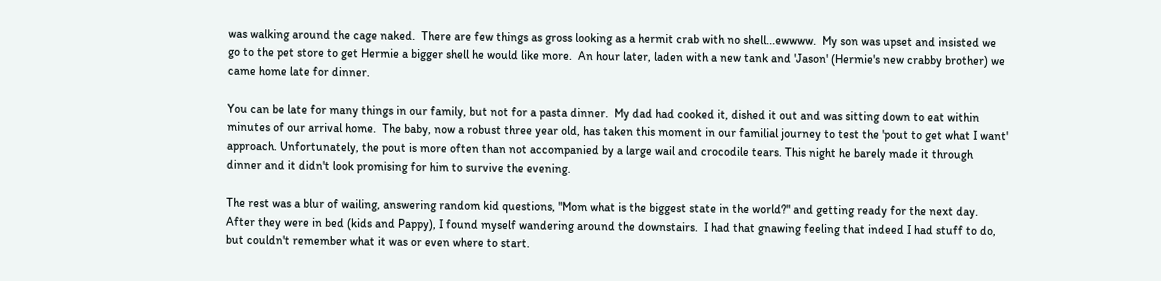was walking around the cage naked.  There are few things as gross looking as a hermit crab with no shell...ewwww.  My son was upset and insisted we go to the pet store to get Hermie a bigger shell he would like more.  An hour later, laden with a new tank and 'Jason' (Hermie's new crabby brother) we came home late for dinner.

You can be late for many things in our family, but not for a pasta dinner.  My dad had cooked it, dished it out and was sitting down to eat within minutes of our arrival home.  The baby, now a robust three year old, has taken this moment in our familial journey to test the 'pout to get what I want' approach. Unfortunately, the pout is more often than not accompanied by a large wail and crocodile tears. This night he barely made it through dinner and it didn't look promising for him to survive the evening.

The rest was a blur of wailing, answering random kid questions, "Mom what is the biggest state in the world?" and getting ready for the next day.  After they were in bed (kids and Pappy), I found myself wandering around the downstairs.  I had that gnawing feeling that indeed I had stuff to do, but couldn't remember what it was or even where to start.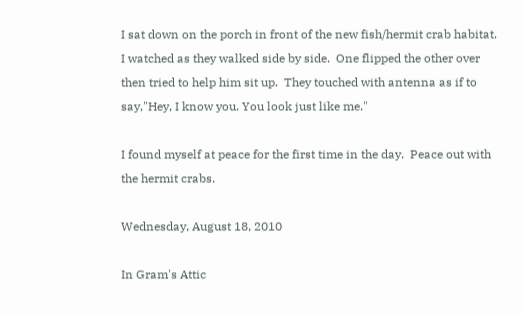I sat down on the porch in front of the new fish/hermit crab habitat.  I watched as they walked side by side.  One flipped the other over then tried to help him sit up.  They touched with antenna as if to say,"Hey, I know you. You look just like me."

I found myself at peace for the first time in the day.  Peace out with the hermit crabs.

Wednesday, August 18, 2010

In Gram's Attic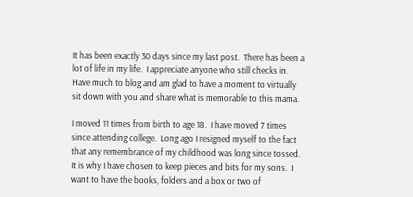It has been exactly 30 days since my last post.  There has been a lot of life in my life.  I appreciate anyone who still checks in.  Have much to blog and am glad to have a moment to virtually sit down with you and share what is memorable to this mama.

I moved 11 times from birth to age 18.  I have moved 7 times since attending college.  Long ago I resigned myself to the fact that any remembrance of my childhood was long since tossed.  It is why I have chosen to keep pieces and bits for my sons.  I want to have the books, folders and a box or two of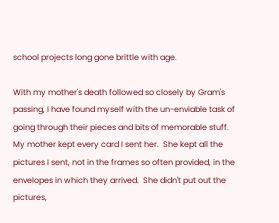school projects long gone brittle with age.

With my mother's death followed so closely by Gram's passing, I have found myself with the un-enviable task of going through their pieces and bits of memorable stuff.  My mother kept every card I sent her.  She kept all the pictures I sent, not in the frames so often provided, in the envelopes in which they arrived.  She didn't put out the pictures,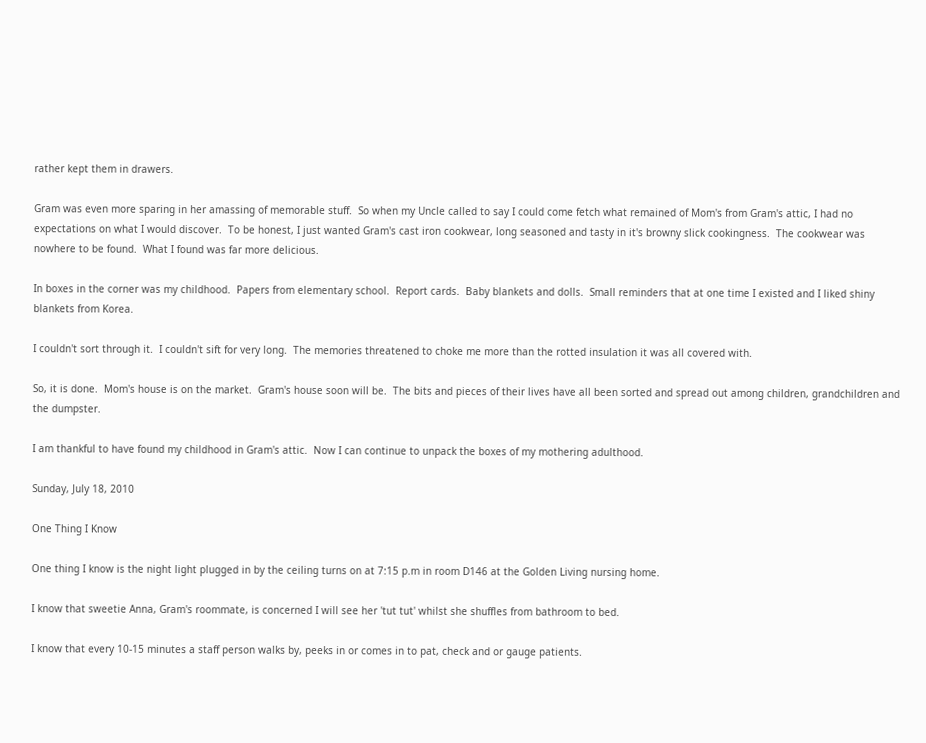rather kept them in drawers.

Gram was even more sparing in her amassing of memorable stuff.  So when my Uncle called to say I could come fetch what remained of Mom's from Gram's attic, I had no expectations on what I would discover.  To be honest, I just wanted Gram's cast iron cookwear, long seasoned and tasty in it's browny slick cookingness.  The cookwear was nowhere to be found.  What I found was far more delicious.

In boxes in the corner was my childhood.  Papers from elementary school.  Report cards.  Baby blankets and dolls.  Small reminders that at one time I existed and I liked shiny blankets from Korea.

I couldn't sort through it.  I couldn't sift for very long.  The memories threatened to choke me more than the rotted insulation it was all covered with.

So, it is done.  Mom's house is on the market.  Gram's house soon will be.  The bits and pieces of their lives have all been sorted and spread out among children, grandchildren and the dumpster.

I am thankful to have found my childhood in Gram's attic.  Now I can continue to unpack the boxes of my mothering adulthood.

Sunday, July 18, 2010

One Thing I Know

One thing I know is the night light plugged in by the ceiling turns on at 7:15 p.m in room D146 at the Golden Living nursing home.

I know that sweetie Anna, Gram's roommate, is concerned I will see her 'tut tut' whilst she shuffles from bathroom to bed.

I know that every 10-15 minutes a staff person walks by, peeks in or comes in to pat, check and or gauge patients.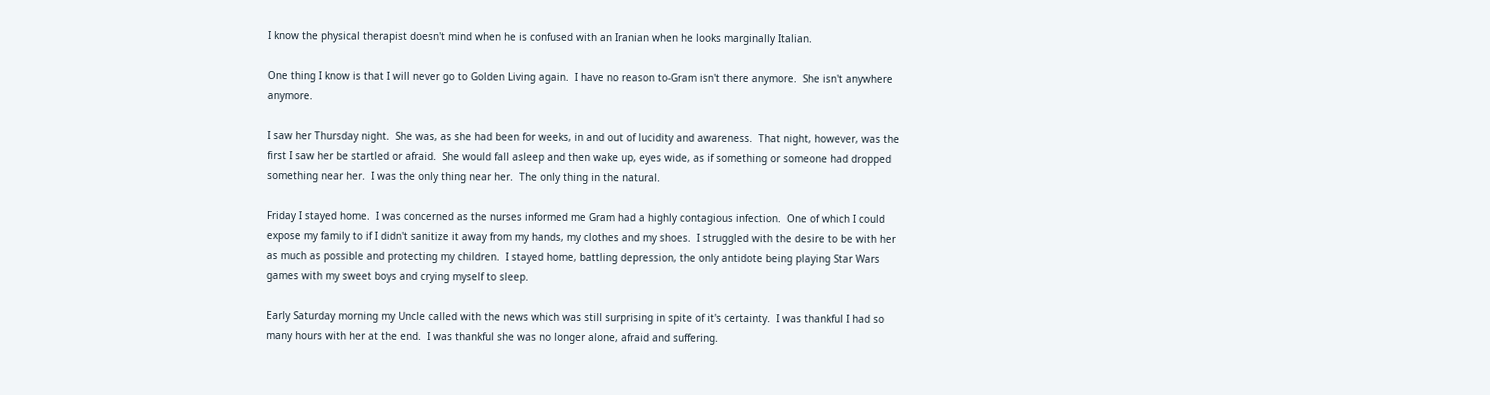I know the physical therapist doesn't mind when he is confused with an Iranian when he looks marginally Italian.

One thing I know is that I will never go to Golden Living again.  I have no reason to-Gram isn't there anymore.  She isn't anywhere anymore.

I saw her Thursday night.  She was, as she had been for weeks, in and out of lucidity and awareness.  That night, however, was the first I saw her be startled or afraid.  She would fall asleep and then wake up, eyes wide, as if something or someone had dropped something near her.  I was the only thing near her.  The only thing in the natural.

Friday I stayed home.  I was concerned as the nurses informed me Gram had a highly contagious infection.  One of which I could expose my family to if I didn't sanitize it away from my hands, my clothes and my shoes.  I struggled with the desire to be with her as much as possible and protecting my children.  I stayed home, battling depression, the only antidote being playing Star Wars games with my sweet boys and crying myself to sleep.

Early Saturday morning my Uncle called with the news which was still surprising in spite of it's certainty.  I was thankful I had so many hours with her at the end.  I was thankful she was no longer alone, afraid and suffering.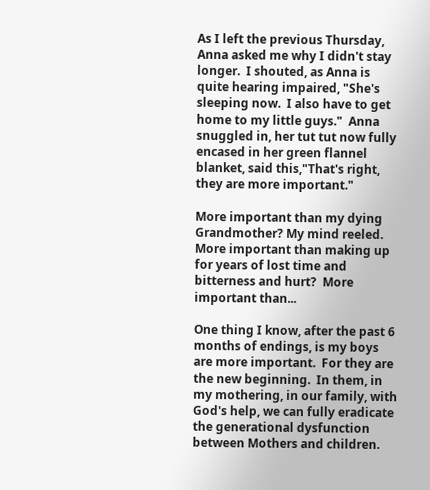As I left the previous Thursday, Anna asked me why I didn't stay longer.  I shouted, as Anna is quite hearing impaired, "She's sleeping now.  I also have to get home to my little guys."  Anna snuggled in, her tut tut now fully encased in her green flannel blanket, said this,"That's right, they are more important."

More important than my dying Grandmother? My mind reeled.  More important than making up for years of lost time and bitterness and hurt?  More important than...

One thing I know, after the past 6 months of endings, is my boys are more important.  For they are the new beginning.  In them, in my mothering, in our family, with God's help, we can fully eradicate the generational dysfunction between Mothers and children.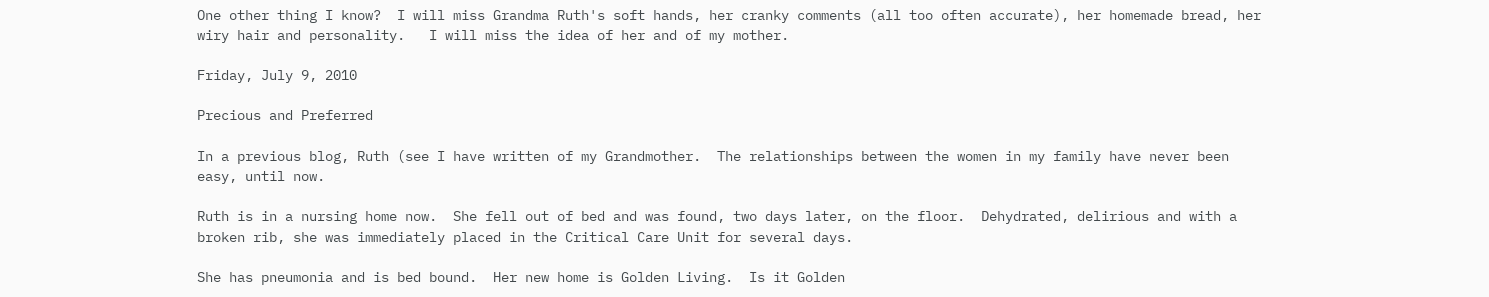One other thing I know?  I will miss Grandma Ruth's soft hands, her cranky comments (all too often accurate), her homemade bread, her wiry hair and personality.   I will miss the idea of her and of my mother.

Friday, July 9, 2010

Precious and Preferred

In a previous blog, Ruth (see I have written of my Grandmother.  The relationships between the women in my family have never been easy, until now.

Ruth is in a nursing home now.  She fell out of bed and was found, two days later, on the floor.  Dehydrated, delirious and with a broken rib, she was immediately placed in the Critical Care Unit for several days.

She has pneumonia and is bed bound.  Her new home is Golden Living.  Is it Golden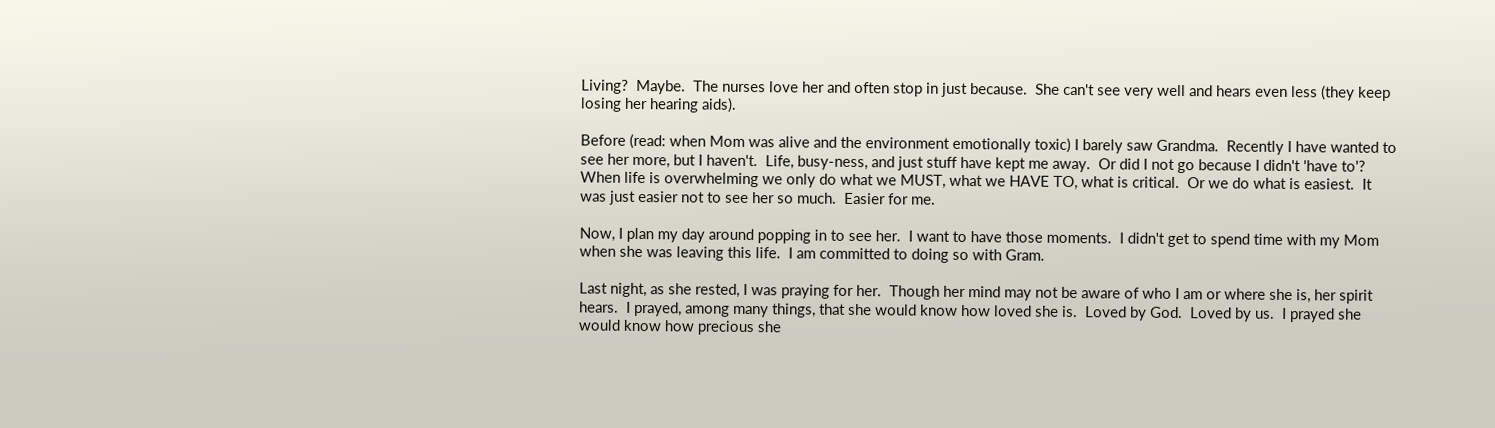Living?  Maybe.  The nurses love her and often stop in just because.  She can't see very well and hears even less (they keep losing her hearing aids).

Before (read: when Mom was alive and the environment emotionally toxic) I barely saw Grandma.  Recently I have wanted to see her more, but I haven't.  Life, busy-ness, and just stuff have kept me away.  Or did I not go because I didn't 'have to'?  When life is overwhelming we only do what we MUST, what we HAVE TO, what is critical.  Or we do what is easiest.  It was just easier not to see her so much.  Easier for me.

Now, I plan my day around popping in to see her.  I want to have those moments.  I didn't get to spend time with my Mom when she was leaving this life.  I am committed to doing so with Gram.

Last night, as she rested, I was praying for her.  Though her mind may not be aware of who I am or where she is, her spirit hears.  I prayed, among many things, that she would know how loved she is.  Loved by God.  Loved by us.  I prayed she would know how precious she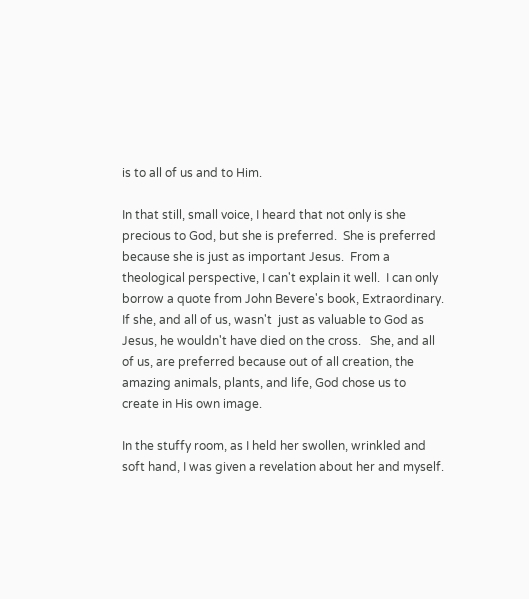is to all of us and to Him.

In that still, small voice, I heard that not only is she precious to God, but she is preferred.  She is preferred because she is just as important Jesus.  From a theological perspective, I can't explain it well.  I can only borrow a quote from John Bevere's book, Extraordinary.  If she, and all of us, wasn't  just as valuable to God as Jesus, he wouldn't have died on the cross.   She, and all of us, are preferred because out of all creation, the amazing animals, plants, and life, God chose us to create in His own image.

In the stuffy room, as I held her swollen, wrinkled and soft hand, I was given a revelation about her and myself.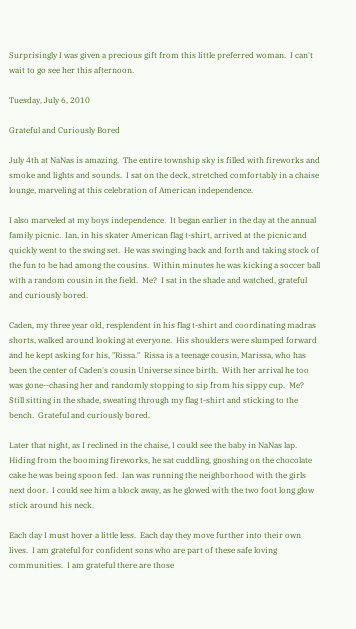Surprisingly I was given a precious gift from this little preferred woman.  I can't wait to go see her this afternoon.

Tuesday, July 6, 2010

Grateful and Curiously Bored

July 4th at NaNas is amazing.  The entire township sky is filled with fireworks and smoke and lights and sounds.  I sat on the deck, stretched comfortably in a chaise lounge, marveling at this celebration of American independence.

I also marveled at my boys independence.  It began earlier in the day at the annual family picnic.  Ian, in his skater American flag t-shirt, arrived at the picnic and quickly went to the swing set.  He was swinging back and forth and taking stock of the fun to be had among the cousins.  Within minutes he was kicking a soccer ball with a random cousin in the field.  Me?  I sat in the shade and watched, grateful and curiously bored.

Caden, my three year old, resplendent in his flag t-shirt and coordinating madras shorts, walked around looking at everyone.  His shoulders were slumped forward and he kept asking for his, "Rissa."  Rissa is a teenage cousin, Marissa, who has been the center of Caden's cousin Universe since birth.  With her arrival he too was gone--chasing her and randomly stopping to sip from his sippy cup.  Me?  Still sitting in the shade, sweating through my flag t-shirt and sticking to the bench.  Grateful and curiously bored.

Later that night, as I reclined in the chaise, I could see the baby in NaNas lap.  Hiding from the booming fireworks, he sat cuddling, gnoshing on the chocolate cake he was being spoon fed.  Ian was running the neighborhood with the girls next door.  I could see him a block away, as he glowed with the two foot long glow stick around his neck.

Each day I must hover a little less.  Each day they move further into their own lives.  I am grateful for confident sons who are part of these safe loving communities.  I am grateful there are those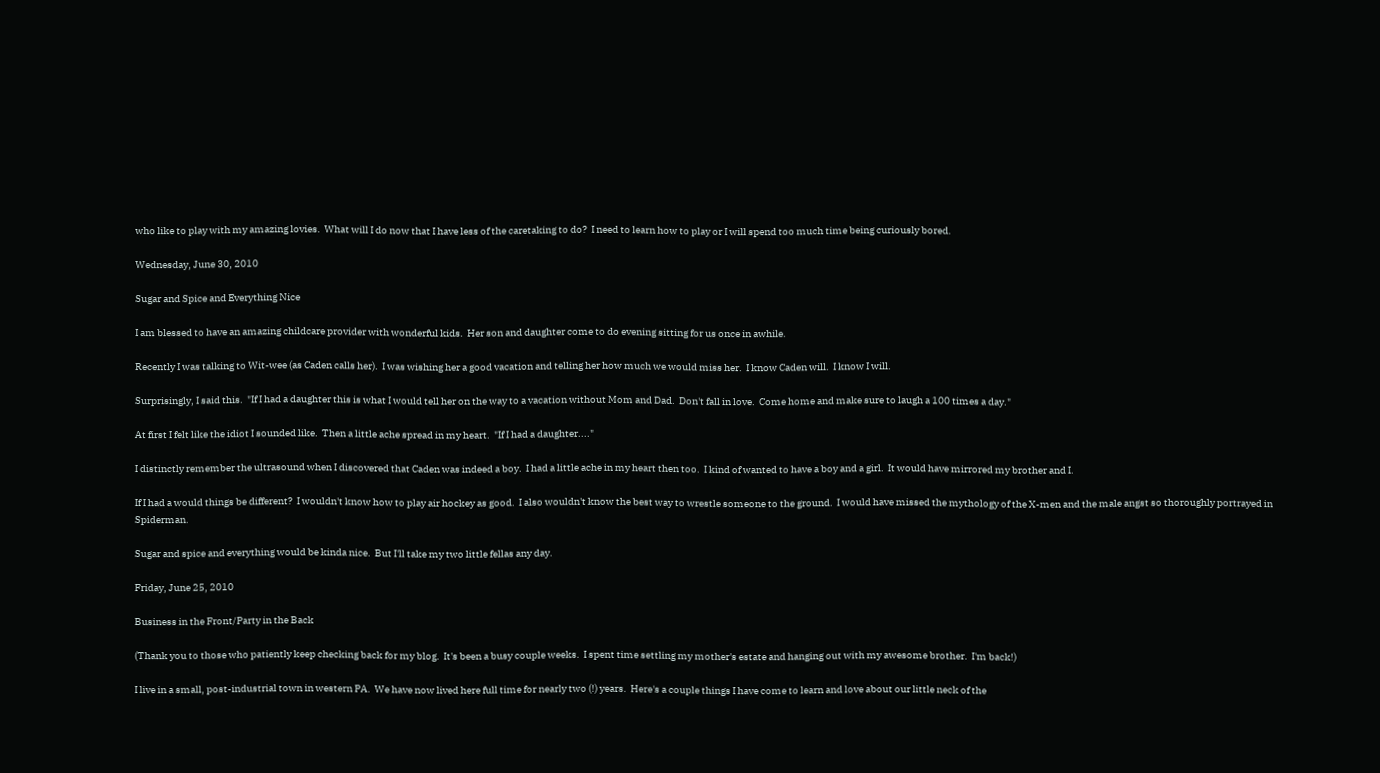who like to play with my amazing lovies.  What will I do now that I have less of the caretaking to do?  I need to learn how to play or I will spend too much time being curiously bored.

Wednesday, June 30, 2010

Sugar and Spice and Everything Nice

I am blessed to have an amazing childcare provider with wonderful kids.  Her son and daughter come to do evening sitting for us once in awhile.

Recently I was talking to Wit-wee (as Caden calls her).  I was wishing her a good vacation and telling her how much we would miss her.  I know Caden will.  I know I will.

Surprisingly, I said this.  "If I had a daughter this is what I would tell her on the way to a vacation without Mom and Dad.  Don't fall in love.  Come home and make sure to laugh a 100 times a day."

At first I felt like the idiot I sounded like.  Then a little ache spread in my heart.  "If I had a daughter...."

I distinctly remember the ultrasound when I discovered that Caden was indeed a boy.  I had a little ache in my heart then too.  I kind of wanted to have a boy and a girl.  It would have mirrored my brother and I.

If I had a would things be different?  I wouldn't know how to play air hockey as good.  I also wouldn't know the best way to wrestle someone to the ground.  I would have missed the mythology of the X-men and the male angst so thoroughly portrayed in Spiderman.

Sugar and spice and everything would be kinda nice.  But I'll take my two little fellas any day.

Friday, June 25, 2010

Business in the Front/Party in the Back

(Thank you to those who patiently keep checking back for my blog.  It's been a busy couple weeks.  I spent time settling my mother's estate and hanging out with my awesome brother.  I'm back!)

I live in a small, post-industrial town in western PA.  We have now lived here full time for nearly two (!) years.  Here's a couple things I have come to learn and love about our little neck of the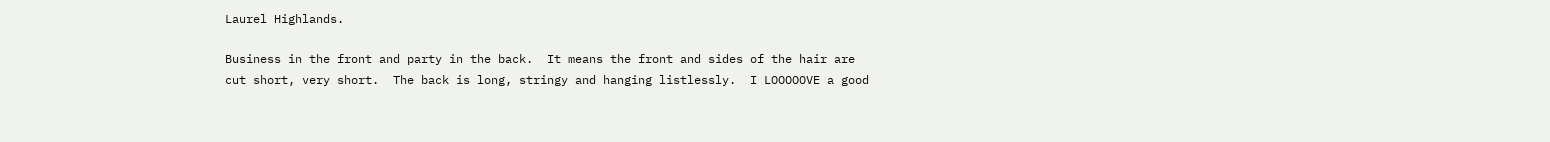Laurel Highlands.

Business in the front and party in the back.  It means the front and sides of the hair are cut short, very short.  The back is long, stringy and hanging listlessly.  I LOOOOOVE a good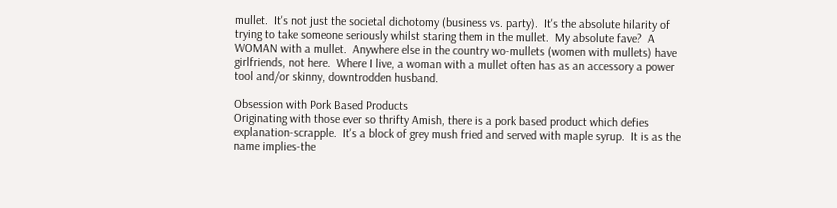mullet.  It's not just the societal dichotomy (business vs. party).  It's the absolute hilarity of trying to take someone seriously whilst staring them in the mullet.  My absolute fave?  A WOMAN with a mullet.  Anywhere else in the country wo-mullets (women with mullets) have girlfriends, not here.  Where I live, a woman with a mullet often has as an accessory a power tool and/or skinny, downtrodden husband.

Obsession with Pork Based Products
Originating with those ever so thrifty Amish, there is a pork based product which defies explanation-scrapple.  It's a block of grey mush fried and served with maple syrup.  It is as the name implies-the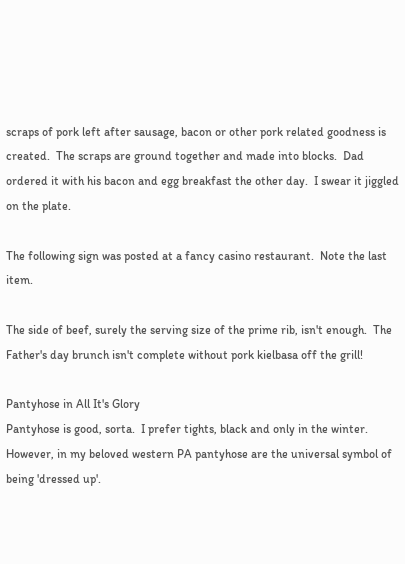scraps of pork left after sausage, bacon or other pork related goodness is created.  The scraps are ground together and made into blocks.  Dad ordered it with his bacon and egg breakfast the other day.  I swear it jiggled on the plate.

The following sign was posted at a fancy casino restaurant.  Note the last item.

The side of beef, surely the serving size of the prime rib, isn't enough.  The Father's day brunch isn't complete without pork kielbasa off the grill!

Pantyhose in All It's Glory
Pantyhose is good, sorta.  I prefer tights, black and only in the winter.  However, in my beloved western PA pantyhose are the universal symbol of being 'dressed up'.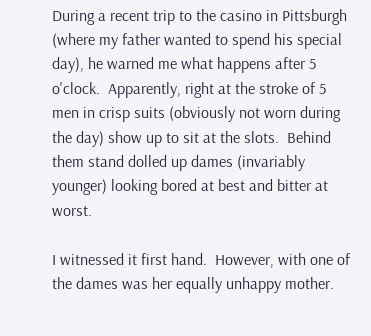During a recent trip to the casino in Pittsburgh (where my father wanted to spend his special day), he warned me what happens after 5 o'clock.  Apparently, right at the stroke of 5 men in crisp suits (obviously not worn during the day) show up to sit at the slots.  Behind them stand dolled up dames (invariably younger) looking bored at best and bitter at worst.

I witnessed it first hand.  However, with one of the dames was her equally unhappy mother.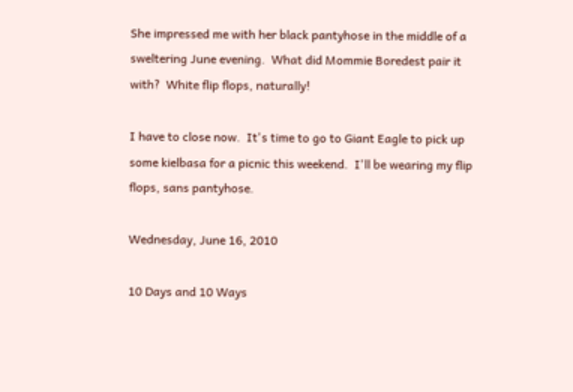She impressed me with her black pantyhose in the middle of a sweltering June evening.  What did Mommie Boredest pair it with?  White flip flops, naturally!

I have to close now.  It's time to go to Giant Eagle to pick up some kielbasa for a picnic this weekend.  I'll be wearing my flip flops, sans pantyhose.

Wednesday, June 16, 2010

10 Days and 10 Ways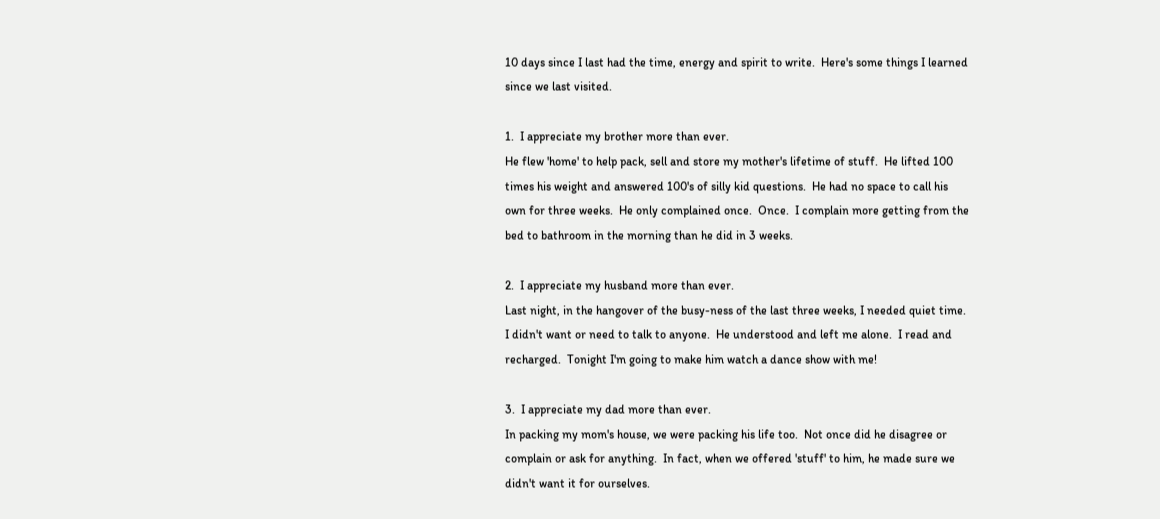10 days since I last had the time, energy and spirit to write.  Here's some things I learned since we last visited.

1.  I appreciate my brother more than ever.
He flew 'home' to help pack, sell and store my mother's lifetime of stuff.  He lifted 100 times his weight and answered 100's of silly kid questions.  He had no space to call his own for three weeks.  He only complained once.  Once.  I complain more getting from the bed to bathroom in the morning than he did in 3 weeks.

2.  I appreciate my husband more than ever.
Last night, in the hangover of the busy-ness of the last three weeks, I needed quiet time.  I didn't want or need to talk to anyone.  He understood and left me alone.  I read and recharged.  Tonight I'm going to make him watch a dance show with me!

3.  I appreciate my dad more than ever.
In packing my mom's house, we were packing his life too.  Not once did he disagree or complain or ask for anything.  In fact, when we offered 'stuff' to him, he made sure we didn't want it for ourselves.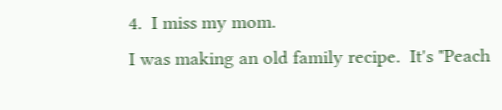4.  I miss my mom.
I was making an old family recipe.  It's "Peach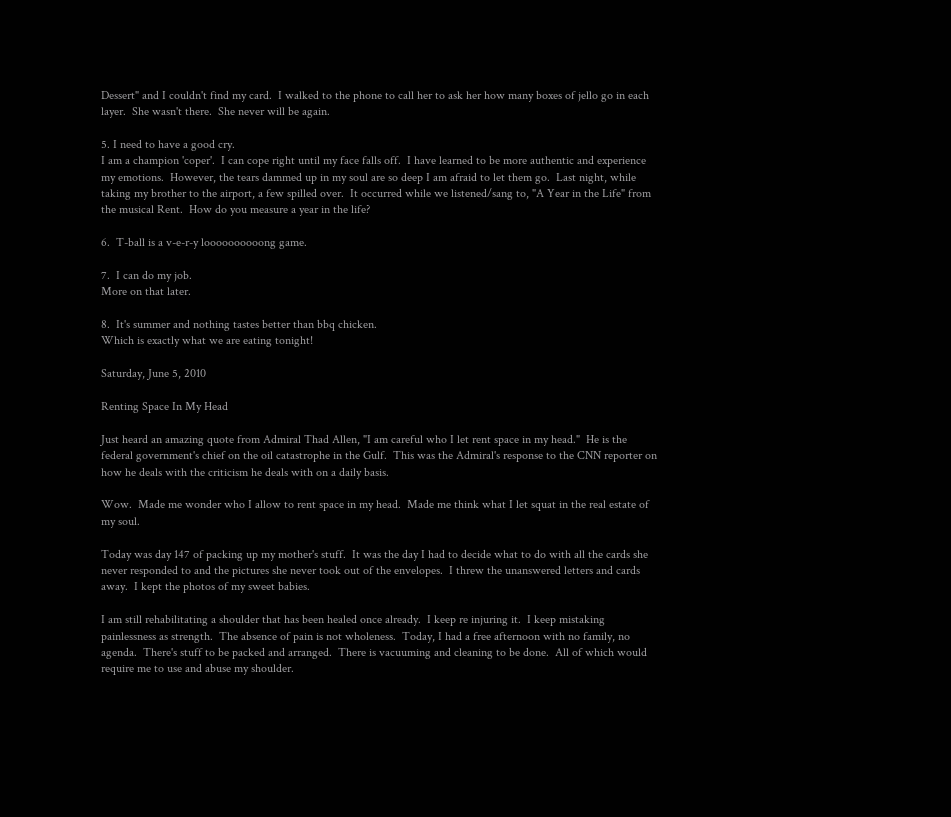Dessert" and I couldn't find my card.  I walked to the phone to call her to ask her how many boxes of jello go in each layer.  She wasn't there.  She never will be again.

5. I need to have a good cry.
I am a champion 'coper'.  I can cope right until my face falls off.  I have learned to be more authentic and experience my emotions.  However, the tears dammed up in my soul are so deep I am afraid to let them go.  Last night, while taking my brother to the airport, a few spilled over.  It occurred while we listened/sang to, "A Year in the Life" from the musical Rent.  How do you measure a year in the life?

6.  T-ball is a v-e-r-y loooooooooong game.

7.  I can do my job.
More on that later.

8.  It's summer and nothing tastes better than bbq chicken.
Which is exactly what we are eating tonight!

Saturday, June 5, 2010

Renting Space In My Head

Just heard an amazing quote from Admiral Thad Allen, "I am careful who I let rent space in my head."  He is the federal government's chief on the oil catastrophe in the Gulf.  This was the Admiral's response to the CNN reporter on how he deals with the criticism he deals with on a daily basis.

Wow.  Made me wonder who I allow to rent space in my head.  Made me think what I let squat in the real estate of my soul.

Today was day 147 of packing up my mother's stuff.  It was the day I had to decide what to do with all the cards she never responded to and the pictures she never took out of the envelopes.  I threw the unanswered letters and cards away.  I kept the photos of my sweet babies.

I am still rehabilitating a shoulder that has been healed once already.  I keep re injuring it.  I keep mistaking painlessness as strength.  The absence of pain is not wholeness.  Today, I had a free afternoon with no family, no agenda.  There's stuff to be packed and arranged.  There is vacuuming and cleaning to be done.  All of which would require me to use and abuse my shoulder.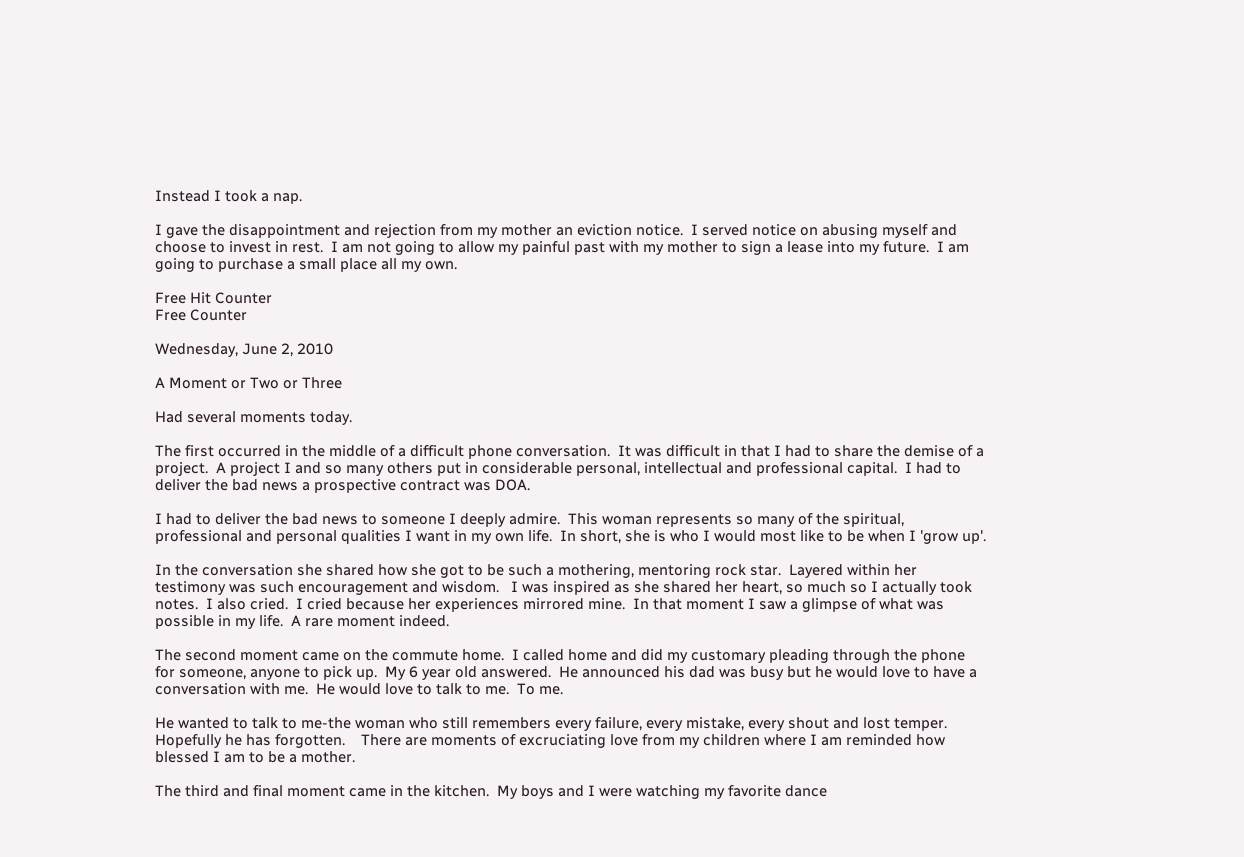Instead I took a nap.

I gave the disappointment and rejection from my mother an eviction notice.  I served notice on abusing myself and choose to invest in rest.  I am not going to allow my painful past with my mother to sign a lease into my future.  I am going to purchase a small place all my own.

Free Hit Counter
Free Counter

Wednesday, June 2, 2010

A Moment or Two or Three

Had several moments today.

The first occurred in the middle of a difficult phone conversation.  It was difficult in that I had to share the demise of a project.  A project I and so many others put in considerable personal, intellectual and professional capital.  I had to deliver the bad news a prospective contract was DOA.

I had to deliver the bad news to someone I deeply admire.  This woman represents so many of the spiritual, professional and personal qualities I want in my own life.  In short, she is who I would most like to be when I 'grow up'.

In the conversation she shared how she got to be such a mothering, mentoring rock star.  Layered within her testimony was such encouragement and wisdom.   I was inspired as she shared her heart, so much so I actually took notes.  I also cried.  I cried because her experiences mirrored mine.  In that moment I saw a glimpse of what was possible in my life.  A rare moment indeed.

The second moment came on the commute home.  I called home and did my customary pleading through the phone for someone, anyone to pick up.  My 6 year old answered.  He announced his dad was busy but he would love to have a conversation with me.  He would love to talk to me.  To me.

He wanted to talk to me-the woman who still remembers every failure, every mistake, every shout and lost temper.  Hopefully he has forgotten.    There are moments of excruciating love from my children where I am reminded how blessed I am to be a mother.

The third and final moment came in the kitchen.  My boys and I were watching my favorite dance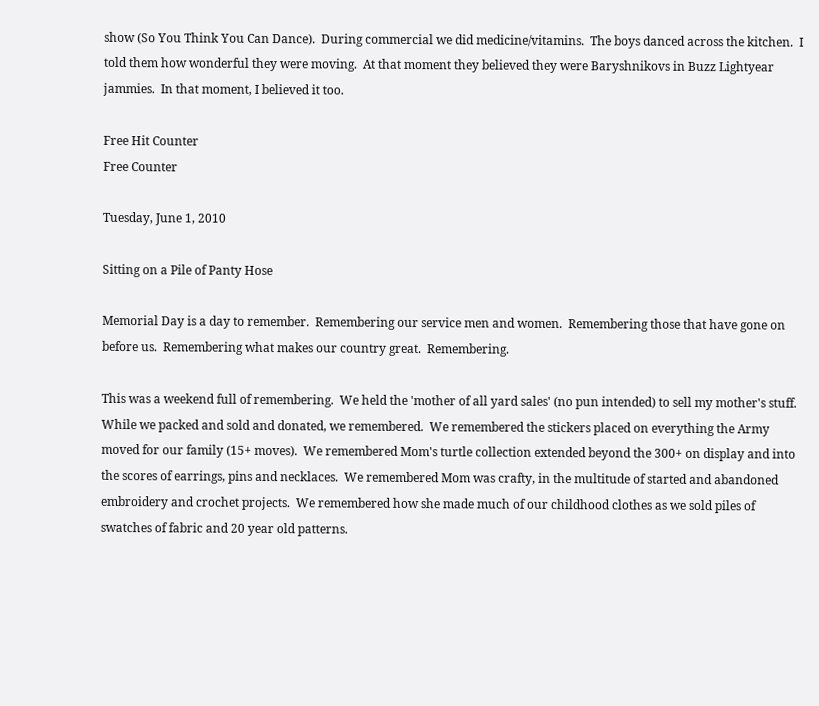show (So You Think You Can Dance).  During commercial we did medicine/vitamins.  The boys danced across the kitchen.  I told them how wonderful they were moving.  At that moment they believed they were Baryshnikovs in Buzz Lightyear jammies.  In that moment, I believed it too.

Free Hit Counter
Free Counter

Tuesday, June 1, 2010

Sitting on a Pile of Panty Hose

Memorial Day is a day to remember.  Remembering our service men and women.  Remembering those that have gone on before us.  Remembering what makes our country great.  Remembering.

This was a weekend full of remembering.  We held the 'mother of all yard sales' (no pun intended) to sell my mother's stuff.  While we packed and sold and donated, we remembered.  We remembered the stickers placed on everything the Army moved for our family (15+ moves).  We remembered Mom's turtle collection extended beyond the 300+ on display and into the scores of earrings, pins and necklaces.  We remembered Mom was crafty, in the multitude of started and abandoned embroidery and crochet projects.  We remembered how she made much of our childhood clothes as we sold piles of swatches of fabric and 20 year old patterns.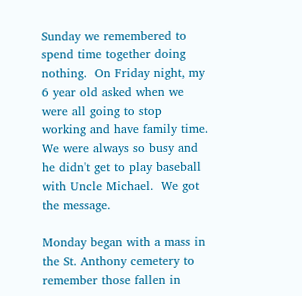Sunday we remembered to spend time together doing nothing.  On Friday night, my 6 year old asked when we were all going to stop working and have family time.  We were always so busy and he didn't get to play baseball with Uncle Michael.  We got the message.

Monday began with a mass in the St. Anthony cemetery to remember those fallen in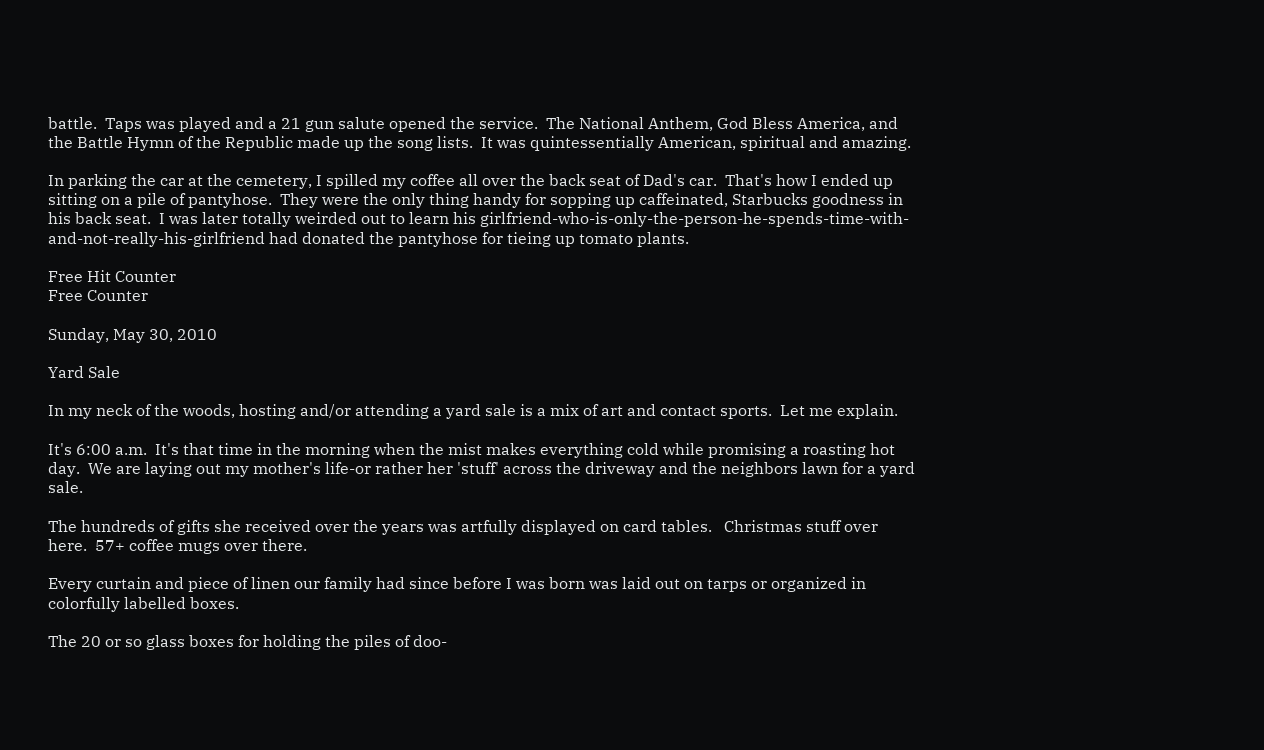battle.  Taps was played and a 21 gun salute opened the service.  The National Anthem, God Bless America, and the Battle Hymn of the Republic made up the song lists.  It was quintessentially American, spiritual and amazing.

In parking the car at the cemetery, I spilled my coffee all over the back seat of Dad's car.  That's how I ended up sitting on a pile of pantyhose.  They were the only thing handy for sopping up caffeinated, Starbucks goodness in his back seat.  I was later totally weirded out to learn his girlfriend-who-is-only-the-person-he-spends-time-with-and-not-really-his-girlfriend had donated the pantyhose for tieing up tomato plants.

Free Hit Counter
Free Counter

Sunday, May 30, 2010

Yard Sale

In my neck of the woods, hosting and/or attending a yard sale is a mix of art and contact sports.  Let me explain.

It's 6:00 a.m.  It's that time in the morning when the mist makes everything cold while promising a roasting hot day.  We are laying out my mother's life-or rather her 'stuff' across the driveway and the neighbors lawn for a yard sale.

The hundreds of gifts she received over the years was artfully displayed on card tables.   Christmas stuff over here.  57+ coffee mugs over there.

Every curtain and piece of linen our family had since before I was born was laid out on tarps or organized in colorfully labelled boxes.

The 20 or so glass boxes for holding the piles of doo-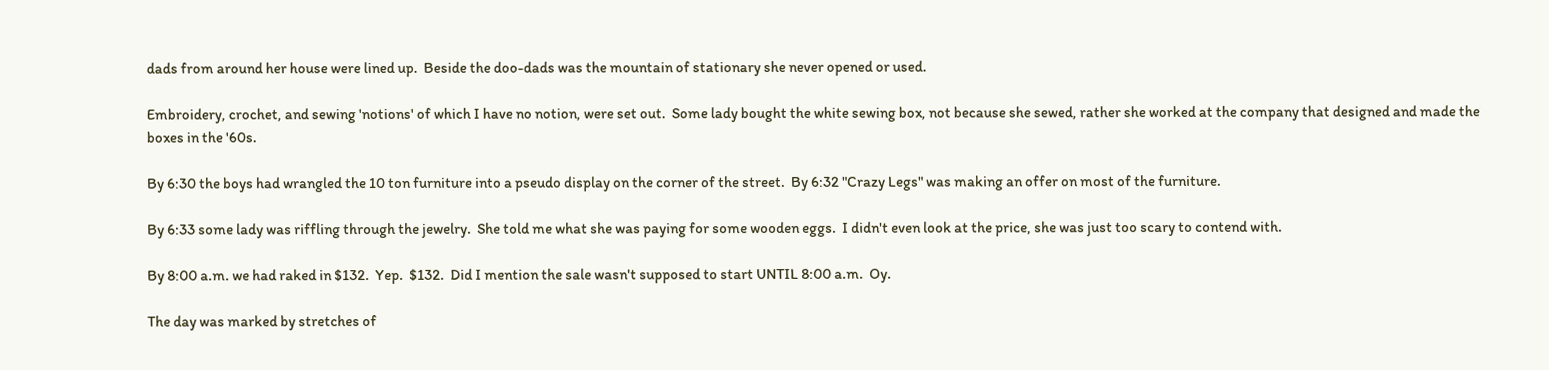dads from around her house were lined up.  Beside the doo-dads was the mountain of stationary she never opened or used.

Embroidery, crochet, and sewing 'notions' of which I have no notion, were set out.  Some lady bought the white sewing box, not because she sewed, rather she worked at the company that designed and made the boxes in the '60s.

By 6:30 the boys had wrangled the 10 ton furniture into a pseudo display on the corner of the street.  By 6:32 "Crazy Legs" was making an offer on most of the furniture.

By 6:33 some lady was riffling through the jewelry.  She told me what she was paying for some wooden eggs.  I didn't even look at the price, she was just too scary to contend with.

By 8:00 a.m. we had raked in $132.  Yep.  $132.  Did I mention the sale wasn't supposed to start UNTIL 8:00 a.m.  Oy.

The day was marked by stretches of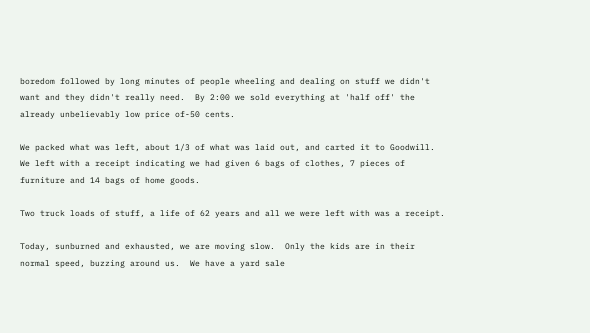boredom followed by long minutes of people wheeling and dealing on stuff we didn't want and they didn't really need.  By 2:00 we sold everything at 'half off' the already unbelievably low price of-50 cents.

We packed what was left, about 1/3 of what was laid out, and carted it to Goodwill.  We left with a receipt indicating we had given 6 bags of clothes, 7 pieces of furniture and 14 bags of home goods.

Two truck loads of stuff, a life of 62 years and all we were left with was a receipt.

Today, sunburned and exhausted, we are moving slow.  Only the kids are in their normal speed, buzzing around us.  We have a yard sale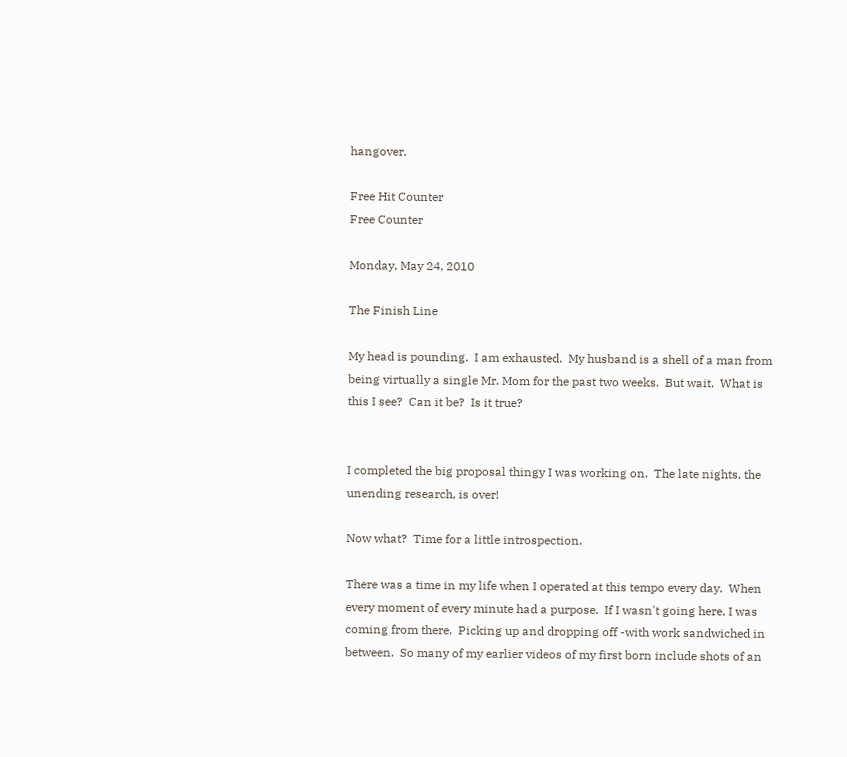hangover.

Free Hit Counter
Free Counter

Monday, May 24, 2010

The Finish Line

My head is pounding.  I am exhausted.  My husband is a shell of a man from being virtually a single Mr. Mom for the past two weeks.  But wait.  What is this I see?  Can it be?  Is it true?


I completed the big proposal thingy I was working on.  The late nights, the unending research, is over!

Now what?  Time for a little introspection.

There was a time in my life when I operated at this tempo every day.  When every moment of every minute had a purpose.  If I wasn't going here, I was coming from there.  Picking up and dropping off -with work sandwiched in between.  So many of my earlier videos of my first born include shots of an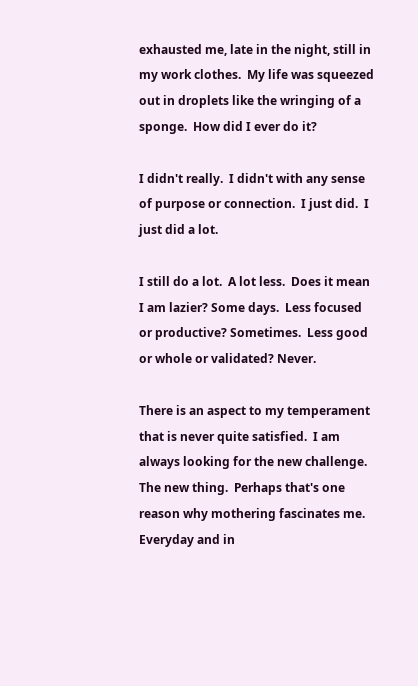exhausted me, late in the night, still in my work clothes.  My life was squeezed out in droplets like the wringing of a sponge.  How did I ever do it?

I didn't really.  I didn't with any sense of purpose or connection.  I just did.  I just did a lot.

I still do a lot.  A lot less.  Does it mean I am lazier? Some days.  Less focused or productive? Sometimes.  Less good or whole or validated? Never.

There is an aspect to my temperament that is never quite satisfied.  I am always looking for the new challenge.  The new thing.  Perhaps that's one reason why mothering fascinates me.  Everyday and in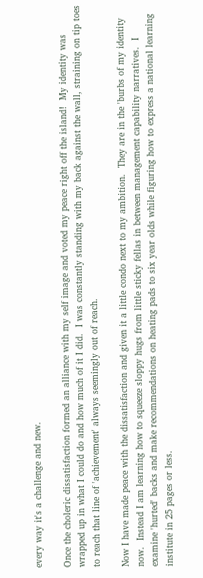every way it's a challenge and new.

Once the choleric dissatisfaction formed an alliance with my self image and voted my peace right off the island!  My identity was wrapped up in what I could do and how much of it I did.  I was constantly standing with my back against the wall, straining on tip toes to reach that line of 'achievement' always seemingly out of reach.

Now I have made peace with the dissatisfaction and given it a little condo next to my ambition.  They are in the 'burbs of my identity now.  Instead I am learning how to squeeze sloppy hugs from little sticky fellas in between management capability narratives.  I examine 'hurted' backs and make recommendations on heating pads to six year olds while figuring how to express a national learning institute in 25 pages or less.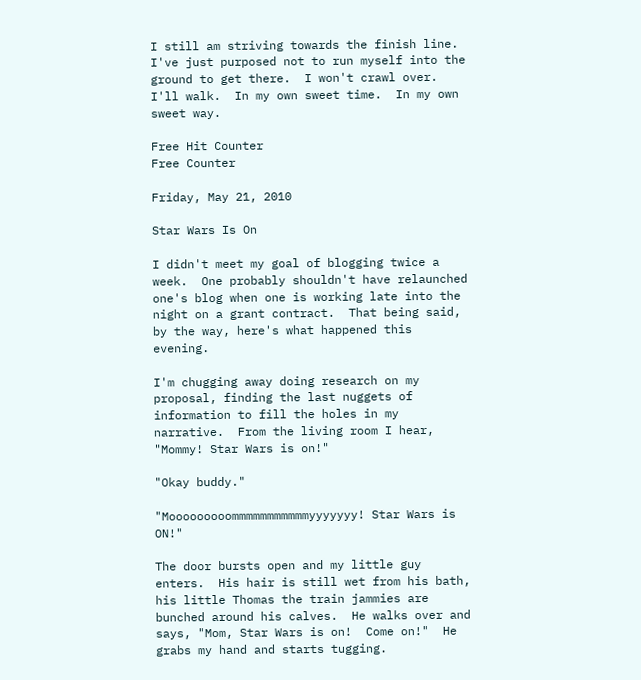I still am striving towards the finish line.  I've just purposed not to run myself into the ground to get there.  I won't crawl over.  I'll walk.  In my own sweet time.  In my own sweet way.

Free Hit Counter
Free Counter

Friday, May 21, 2010

Star Wars Is On

I didn't meet my goal of blogging twice a week.  One probably shouldn't have relaunched one's blog when one is working late into the night on a grant contract.  That being said, by the way, here's what happened this evening.

I'm chugging away doing research on my proposal, finding the last nuggets of information to fill the holes in my narrative.  From the living room I hear, "Mommy! Star Wars is on!"

"Okay buddy."

"Mooooooooommmmmmmmmmmyyyyyyy! Star Wars is ON!"

The door bursts open and my little guy enters.  His hair is still wet from his bath, his little Thomas the train jammies are bunched around his calves.  He walks over and says, "Mom, Star Wars is on!  Come on!"  He grabs my hand and starts tugging.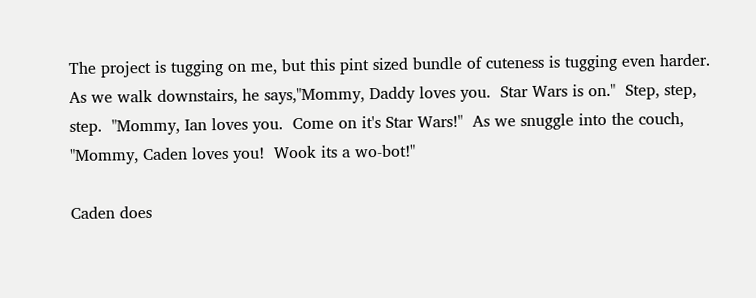The project is tugging on me, but this pint sized bundle of cuteness is tugging even harder.  As we walk downstairs, he says,"Mommy, Daddy loves you.  Star Wars is on."  Step, step, step.  "Mommy, Ian loves you.  Come on it's Star Wars!"  As we snuggle into the couch, "Mommy, Caden loves you!  Wook its a wo-bot!"

Caden does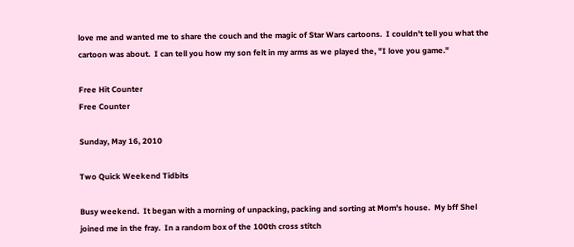love me and wanted me to share the couch and the magic of Star Wars cartoons.  I couldn't tell you what the cartoon was about.  I can tell you how my son felt in my arms as we played the, "I love you game."

Free Hit Counter
Free Counter

Sunday, May 16, 2010

Two Quick Weekend Tidbits

Busy weekend.  It began with a morning of unpacking, packing and sorting at Mom's house.  My bff Shel joined me in the fray.  In a random box of the 100th cross stitch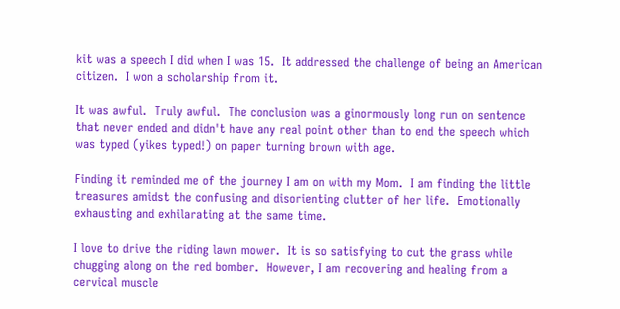kit was a speech I did when I was 15.  It addressed the challenge of being an American citizen.  I won a scholarship from it.

It was awful.  Truly awful.  The conclusion was a ginormously long run on sentence that never ended and didn't have any real point other than to end the speech which was typed (yikes typed!) on paper turning brown with age.

Finding it reminded me of the journey I am on with my Mom.  I am finding the little treasures amidst the confusing and disorienting clutter of her life.  Emotionally exhausting and exhilarating at the same time.

I love to drive the riding lawn mower.  It is so satisfying to cut the grass while chugging along on the red bomber.  However, I am recovering and healing from a cervical muscle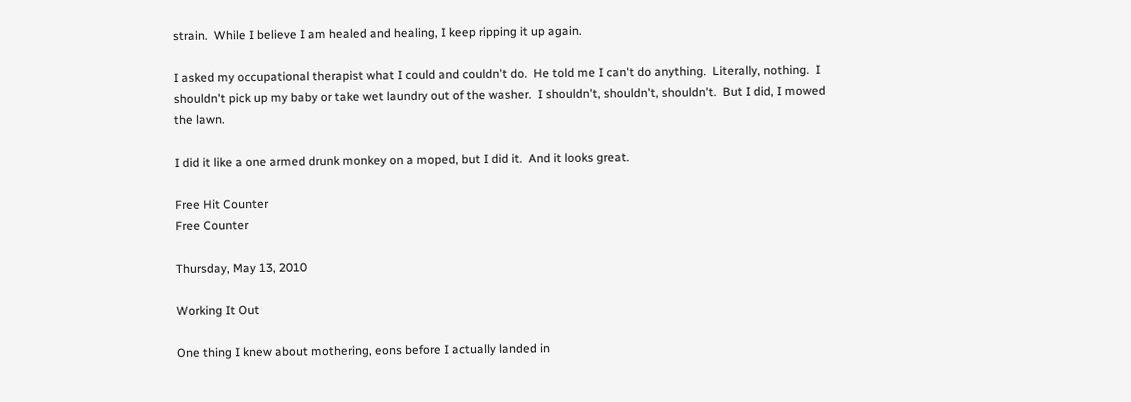strain.  While I believe I am healed and healing, I keep ripping it up again.

I asked my occupational therapist what I could and couldn't do.  He told me I can't do anything.  Literally, nothing.  I shouldn't pick up my baby or take wet laundry out of the washer.  I shouldn't, shouldn't, shouldn't.  But I did, I mowed the lawn.

I did it like a one armed drunk monkey on a moped, but I did it.  And it looks great.

Free Hit Counter
Free Counter

Thursday, May 13, 2010

Working It Out

One thing I knew about mothering, eons before I actually landed in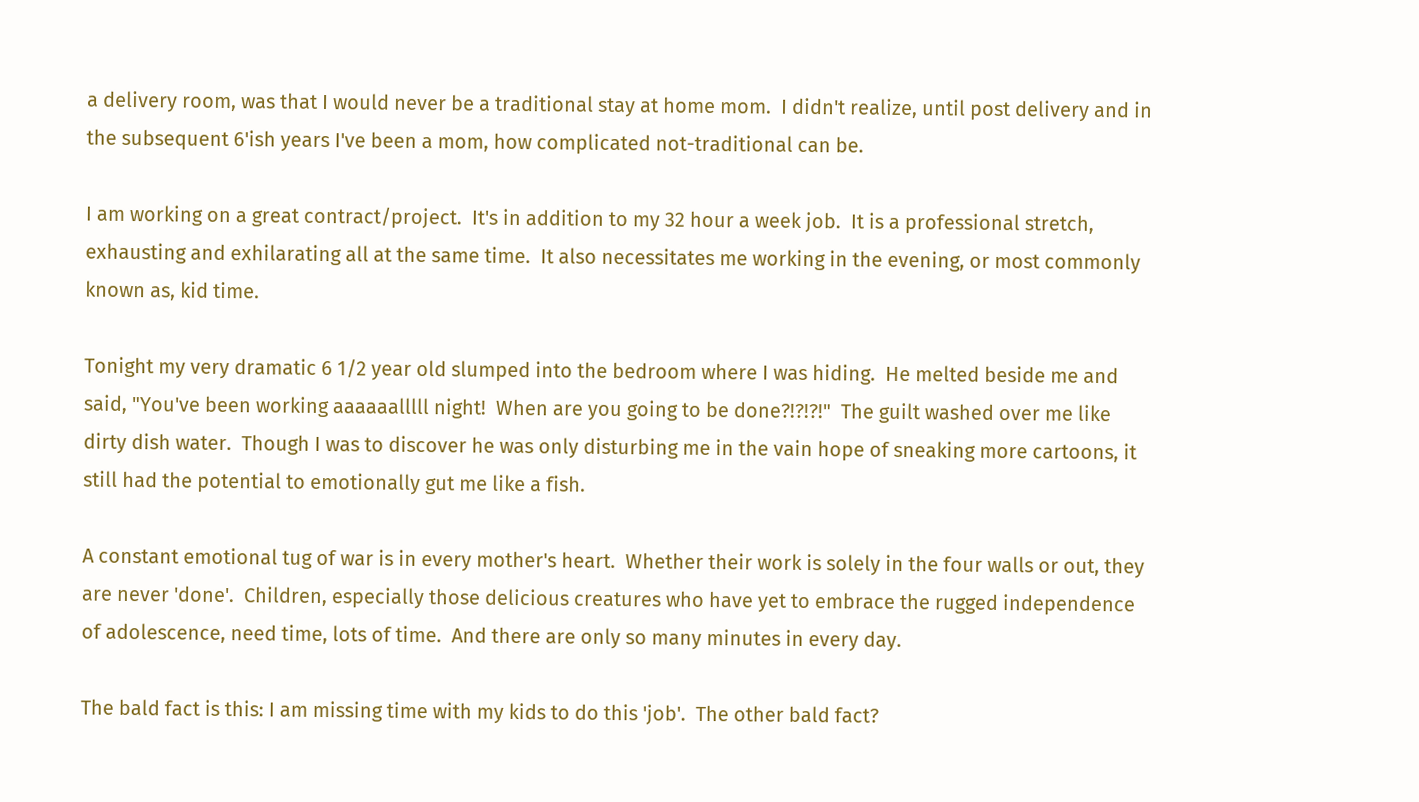a delivery room, was that I would never be a traditional stay at home mom.  I didn't realize, until post delivery and in the subsequent 6'ish years I've been a mom, how complicated not-traditional can be.

I am working on a great contract/project.  It's in addition to my 32 hour a week job.  It is a professional stretch, exhausting and exhilarating all at the same time.  It also necessitates me working in the evening, or most commonly known as, kid time.

Tonight my very dramatic 6 1/2 year old slumped into the bedroom where I was hiding.  He melted beside me and said, "You've been working aaaaaalllll night!  When are you going to be done?!?!?!"  The guilt washed over me like dirty dish water.  Though I was to discover he was only disturbing me in the vain hope of sneaking more cartoons, it still had the potential to emotionally gut me like a fish.

A constant emotional tug of war is in every mother's heart.  Whether their work is solely in the four walls or out, they are never 'done'.  Children, especially those delicious creatures who have yet to embrace the rugged independence of adolescence, need time, lots of time.  And there are only so many minutes in every day.

The bald fact is this: I am missing time with my kids to do this 'job'.  The other bald fact?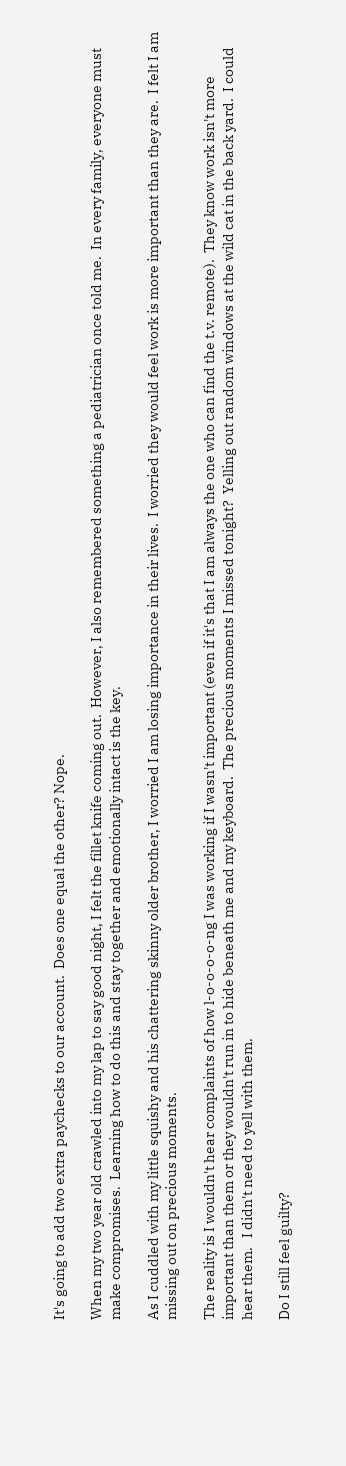It's going to add two extra paychecks to our account.  Does one equal the other? Nope.

When my two year old crawled into my lap to say good night, I felt the fillet knife coming out.  However, I also remembered something a pediatrician once told me.  In every family, everyone must make compromises.  Learning how to do this and stay together and emotionally intact is the key.

As I cuddled with my little squishy and his chattering skinny older brother, I worried I am losing importance in their lives.  I worried they would feel work is more important than they are.  I felt I am missing out on precious moments.

The reality is I wouldn't hear complaints of how l-o-o-o-o-ng I was working if I wasn't important (even if it's that I am always the one who can find the t.v. remote).  They know work isn't more important than them or they wouldn't run in to hide beneath me and my keyboard.  The precious moments I missed tonight?  Yelling out random windows at the wild cat in the back yard.  I could hear them.   I didn't need to yell with them.

Do I still feel guilty?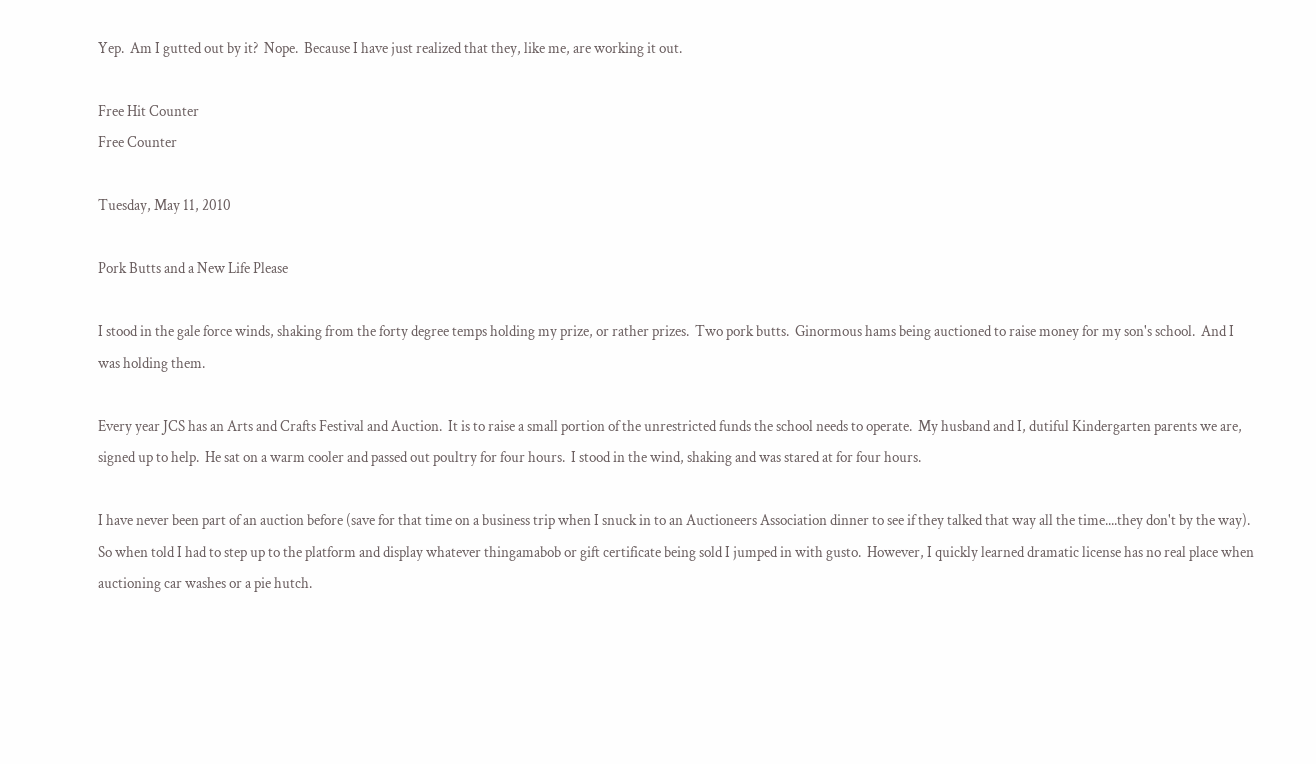Yep.  Am I gutted out by it?  Nope.  Because I have just realized that they, like me, are working it out.

Free Hit Counter
Free Counter

Tuesday, May 11, 2010

Pork Butts and a New Life Please

I stood in the gale force winds, shaking from the forty degree temps holding my prize, or rather prizes.  Two pork butts.  Ginormous hams being auctioned to raise money for my son's school.  And I was holding them.

Every year JCS has an Arts and Crafts Festival and Auction.  It is to raise a small portion of the unrestricted funds the school needs to operate.  My husband and I, dutiful Kindergarten parents we are, signed up to help.  He sat on a warm cooler and passed out poultry for four hours.  I stood in the wind, shaking and was stared at for four hours.

I have never been part of an auction before (save for that time on a business trip when I snuck in to an Auctioneers Association dinner to see if they talked that way all the time....they don't by the way).  So when told I had to step up to the platform and display whatever thingamabob or gift certificate being sold I jumped in with gusto.  However, I quickly learned dramatic license has no real place when auctioning car washes or a pie hutch.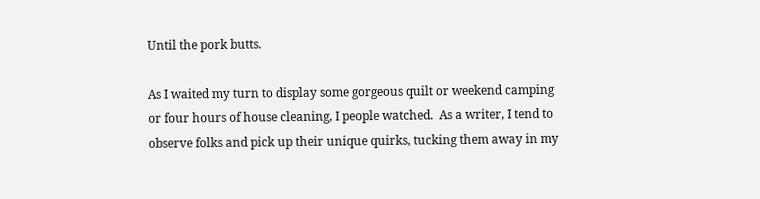Until the pork butts.

As I waited my turn to display some gorgeous quilt or weekend camping or four hours of house cleaning, I people watched.  As a writer, I tend to observe folks and pick up their unique quirks, tucking them away in my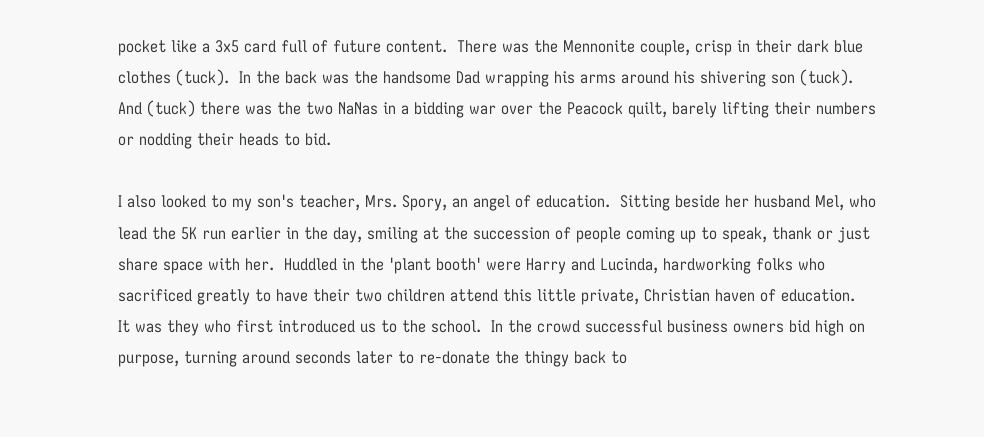pocket like a 3x5 card full of future content.  There was the Mennonite couple, crisp in their dark blue clothes (tuck).  In the back was the handsome Dad wrapping his arms around his shivering son (tuck).  And (tuck) there was the two NaNas in a bidding war over the Peacock quilt, barely lifting their numbers or nodding their heads to bid.

I also looked to my son's teacher, Mrs. Spory, an angel of education.  Sitting beside her husband Mel, who lead the 5K run earlier in the day, smiling at the succession of people coming up to speak, thank or just share space with her.  Huddled in the 'plant booth' were Harry and Lucinda, hardworking folks who sacrificed greatly to have their two children attend this little private, Christian haven of education.  It was they who first introduced us to the school.  In the crowd successful business owners bid high on purpose, turning around seconds later to re-donate the thingy back to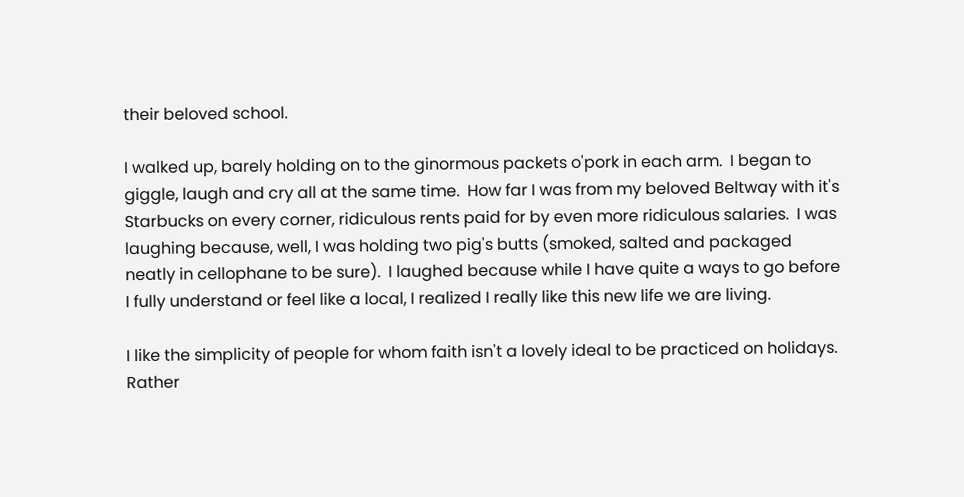their beloved school.

I walked up, barely holding on to the ginormous packets o'pork in each arm.  I began to giggle, laugh and cry all at the same time.  How far I was from my beloved Beltway with it's Starbucks on every corner, ridiculous rents paid for by even more ridiculous salaries.  I was laughing because, well, I was holding two pig's butts (smoked, salted and packaged neatly in cellophane to be sure).  I laughed because while I have quite a ways to go before I fully understand or feel like a local, I realized I really like this new life we are living.

I like the simplicity of people for whom faith isn't a lovely ideal to be practiced on holidays.  Rather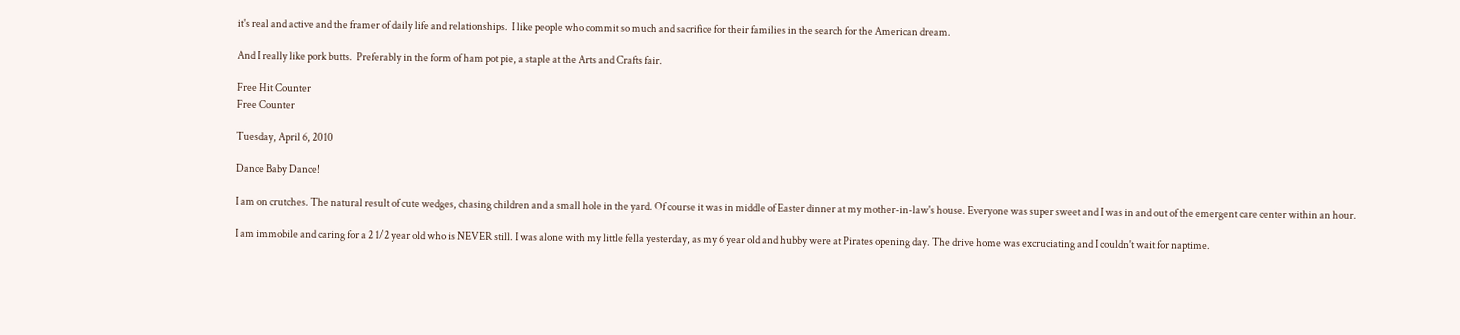it's real and active and the framer of daily life and relationships.  I like people who commit so much and sacrifice for their families in the search for the American dream.

And I really like pork butts.  Preferably in the form of ham pot pie, a staple at the Arts and Crafts fair.

Free Hit Counter
Free Counter

Tuesday, April 6, 2010

Dance Baby Dance!

I am on crutches. The natural result of cute wedges, chasing children and a small hole in the yard. Of course it was in middle of Easter dinner at my mother-in-law's house. Everyone was super sweet and I was in and out of the emergent care center within an hour.

I am immobile and caring for a 2 1/2 year old who is NEVER still. I was alone with my little fella yesterday, as my 6 year old and hubby were at Pirates opening day. The drive home was excruciating and I couldn't wait for naptime.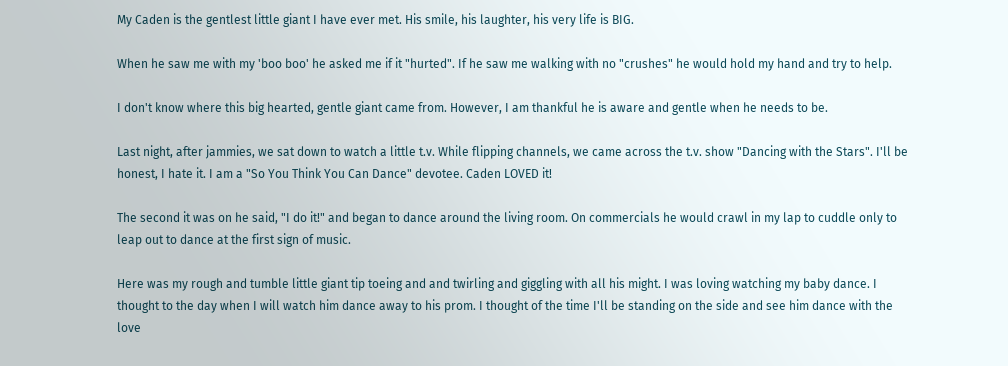My Caden is the gentlest little giant I have ever met. His smile, his laughter, his very life is BIG.

When he saw me with my 'boo boo' he asked me if it "hurted". If he saw me walking with no "crushes" he would hold my hand and try to help.

I don't know where this big hearted, gentle giant came from. However, I am thankful he is aware and gentle when he needs to be.

Last night, after jammies, we sat down to watch a little t.v. While flipping channels, we came across the t.v. show "Dancing with the Stars". I'll be honest, I hate it. I am a "So You Think You Can Dance" devotee. Caden LOVED it!

The second it was on he said, "I do it!" and began to dance around the living room. On commercials he would crawl in my lap to cuddle only to leap out to dance at the first sign of music.

Here was my rough and tumble little giant tip toeing and and twirling and giggling with all his might. I was loving watching my baby dance. I thought to the day when I will watch him dance away to his prom. I thought of the time I'll be standing on the side and see him dance with the love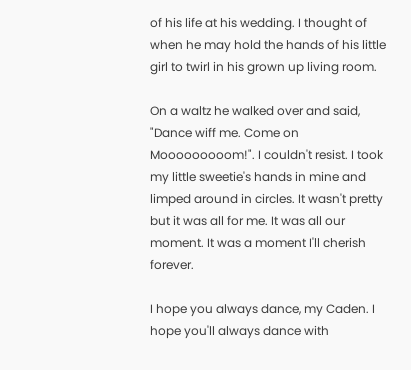of his life at his wedding. I thought of when he may hold the hands of his little girl to twirl in his grown up living room.

On a waltz he walked over and said, "Dance wiff me. Come on Mooooooooom!". I couldn't resist. I took my little sweetie's hands in mine and limped around in circles. It wasn't pretty but it was all for me. It was all our moment. It was a moment I'll cherish forever.

I hope you always dance, my Caden. I hope you'll always dance with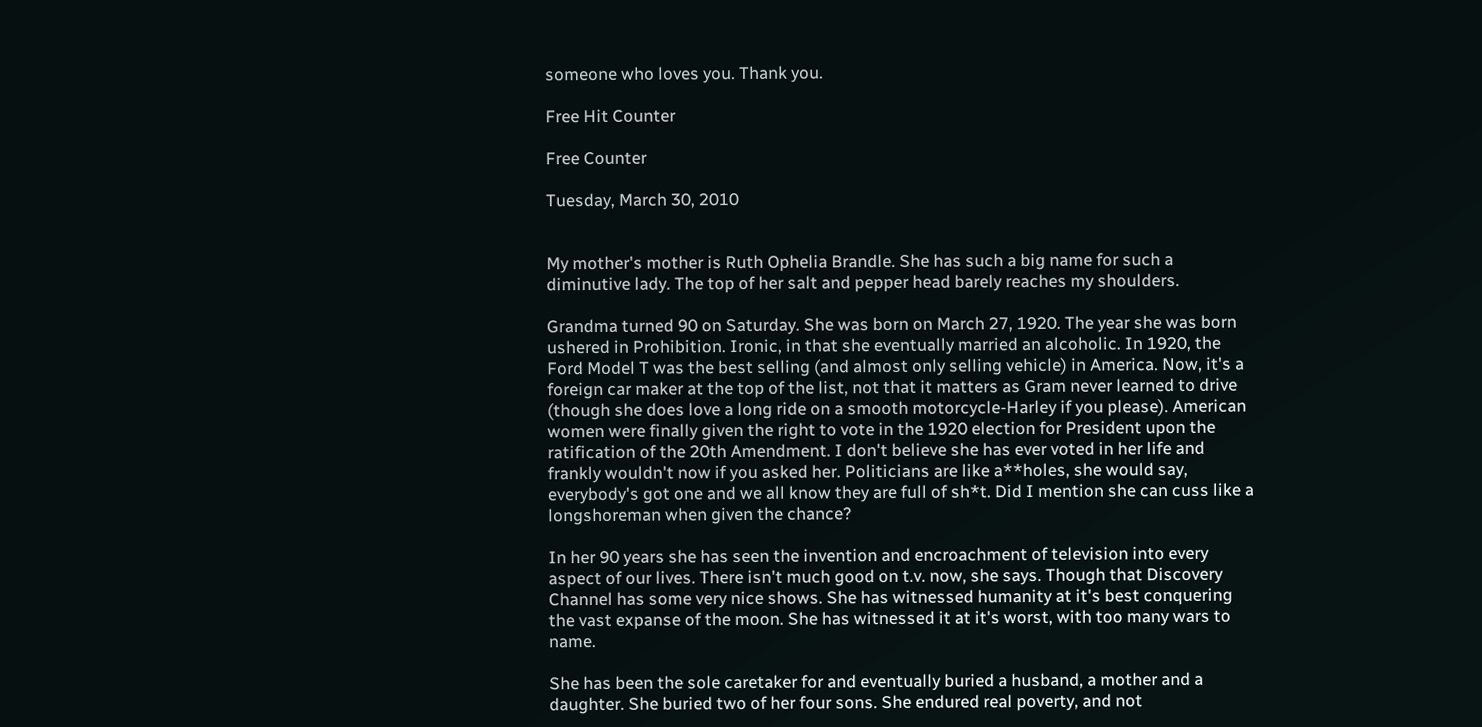someone who loves you. Thank you.

Free Hit Counter

Free Counter

Tuesday, March 30, 2010


My mother's mother is Ruth Ophelia Brandle. She has such a big name for such a diminutive lady. The top of her salt and pepper head barely reaches my shoulders.

Grandma turned 90 on Saturday. She was born on March 27, 1920. The year she was born ushered in Prohibition. Ironic, in that she eventually married an alcoholic. In 1920, the Ford Model T was the best selling (and almost only selling vehicle) in America. Now, it's a foreign car maker at the top of the list, not that it matters as Gram never learned to drive (though she does love a long ride on a smooth motorcycle-Harley if you please). American women were finally given the right to vote in the 1920 election for President upon the ratification of the 20th Amendment. I don't believe she has ever voted in her life and frankly wouldn't now if you asked her. Politicians are like a**holes, she would say, everybody's got one and we all know they are full of sh*t. Did I mention she can cuss like a longshoreman when given the chance?

In her 90 years she has seen the invention and encroachment of television into every aspect of our lives. There isn't much good on t.v. now, she says. Though that Discovery Channel has some very nice shows. She has witnessed humanity at it's best conquering the vast expanse of the moon. She has witnessed it at it's worst, with too many wars to name.

She has been the sole caretaker for and eventually buried a husband, a mother and a daughter. She buried two of her four sons. She endured real poverty, and not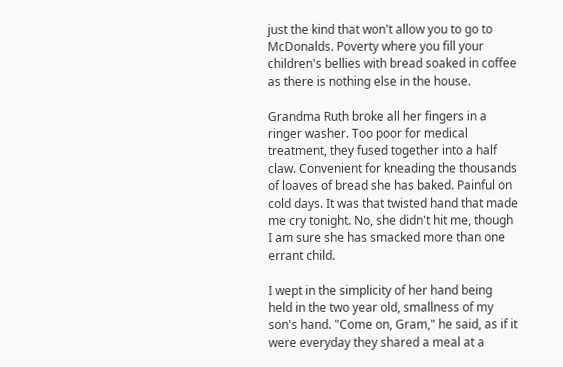just the kind that won't allow you to go to McDonalds. Poverty where you fill your children's bellies with bread soaked in coffee as there is nothing else in the house.

Grandma Ruth broke all her fingers in a ringer washer. Too poor for medical treatment, they fused together into a half claw. Convenient for kneading the thousands of loaves of bread she has baked. Painful on cold days. It was that twisted hand that made me cry tonight. No, she didn't hit me, though I am sure she has smacked more than one errant child.

I wept in the simplicity of her hand being held in the two year old, smallness of my son's hand. "Come on, Gram," he said, as if it were everyday they shared a meal at a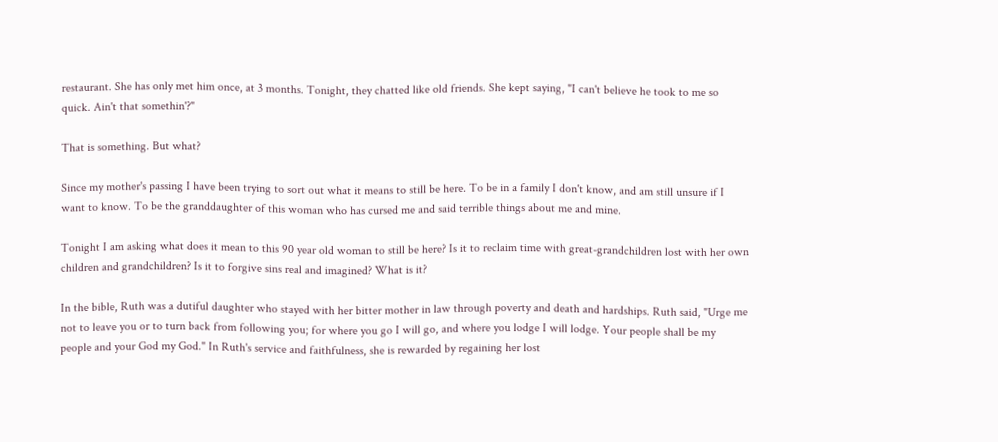restaurant. She has only met him once, at 3 months. Tonight, they chatted like old friends. She kept saying, "I can't believe he took to me so quick. Ain't that somethin'?"

That is something. But what?

Since my mother's passing I have been trying to sort out what it means to still be here. To be in a family I don't know, and am still unsure if I want to know. To be the granddaughter of this woman who has cursed me and said terrible things about me and mine.

Tonight I am asking what does it mean to this 90 year old woman to still be here? Is it to reclaim time with great-grandchildren lost with her own children and grandchildren? Is it to forgive sins real and imagined? What is it?

In the bible, Ruth was a dutiful daughter who stayed with her bitter mother in law through poverty and death and hardships. Ruth said, "Urge me not to leave you or to turn back from following you; for where you go I will go, and where you lodge I will lodge. Your people shall be my people and your God my God." In Ruth's service and faithfulness, she is rewarded by regaining her lost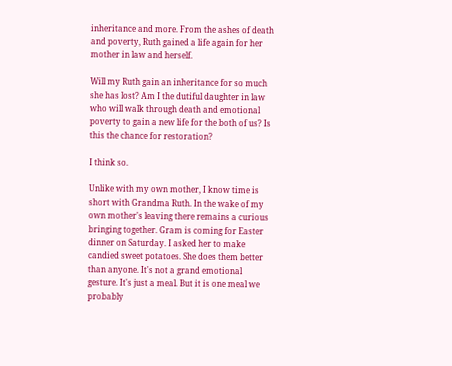inheritance and more. From the ashes of death and poverty, Ruth gained a life again for her mother in law and herself.

Will my Ruth gain an inheritance for so much she has lost? Am I the dutiful daughter in law who will walk through death and emotional poverty to gain a new life for the both of us? Is this the chance for restoration?

I think so.

Unlike with my own mother, I know time is short with Grandma Ruth. In the wake of my own mother's leaving there remains a curious bringing together. Gram is coming for Easter dinner on Saturday. I asked her to make candied sweet potatoes. She does them better than anyone. It's not a grand emotional gesture. It's just a meal. But it is one meal we probably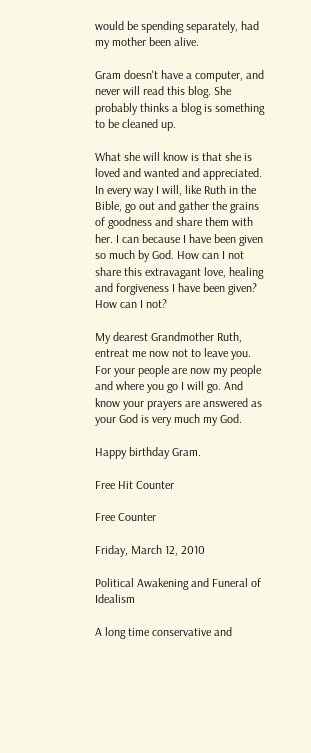would be spending separately, had my mother been alive.

Gram doesn't have a computer, and never will read this blog. She probably thinks a blog is something to be cleaned up.

What she will know is that she is loved and wanted and appreciated. In every way I will, like Ruth in the Bible, go out and gather the grains of goodness and share them with her. I can because I have been given so much by God. How can I not share this extravagant love, healing and forgiveness I have been given? How can I not?

My dearest Grandmother Ruth, entreat me now not to leave you. For your people are now my people and where you go I will go. And know your prayers are answered as your God is very much my God.

Happy birthday Gram.

Free Hit Counter

Free Counter

Friday, March 12, 2010

Political Awakening and Funeral of Idealism

A long time conservative and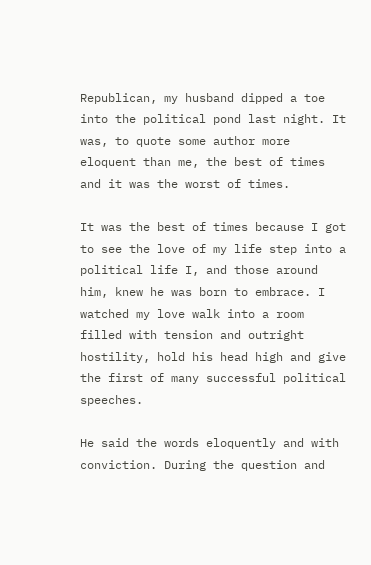Republican, my husband dipped a toe into the political pond last night. It was, to quote some author more eloquent than me, the best of times and it was the worst of times.

It was the best of times because I got to see the love of my life step into a political life I, and those around him, knew he was born to embrace. I watched my love walk into a room filled with tension and outright hostility, hold his head high and give the first of many successful political speeches.

He said the words eloquently and with conviction. During the question and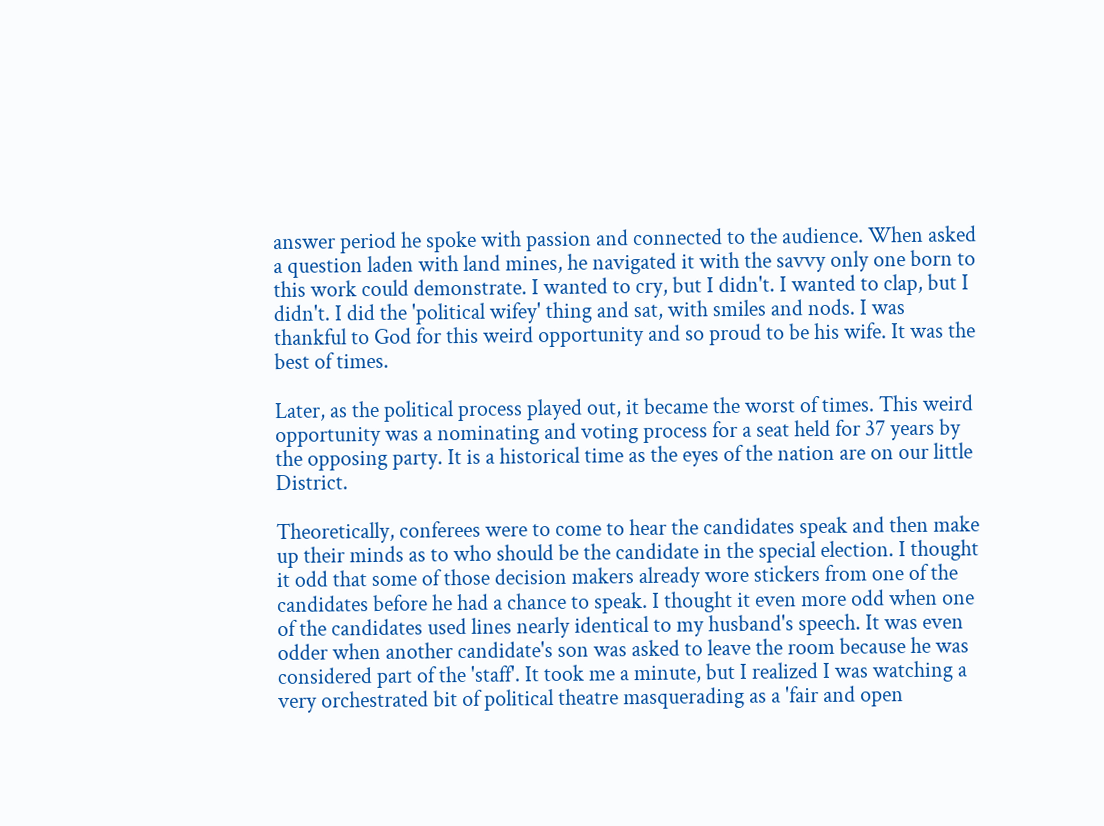answer period he spoke with passion and connected to the audience. When asked a question laden with land mines, he navigated it with the savvy only one born to this work could demonstrate. I wanted to cry, but I didn't. I wanted to clap, but I didn't. I did the 'political wifey' thing and sat, with smiles and nods. I was thankful to God for this weird opportunity and so proud to be his wife. It was the best of times.

Later, as the political process played out, it became the worst of times. This weird opportunity was a nominating and voting process for a seat held for 37 years by the opposing party. It is a historical time as the eyes of the nation are on our little District.

Theoretically, conferees were to come to hear the candidates speak and then make up their minds as to who should be the candidate in the special election. I thought it odd that some of those decision makers already wore stickers from one of the candidates before he had a chance to speak. I thought it even more odd when one of the candidates used lines nearly identical to my husband's speech. It was even odder when another candidate's son was asked to leave the room because he was considered part of the 'staff'. It took me a minute, but I realized I was watching a very orchestrated bit of political theatre masquerading as a 'fair and open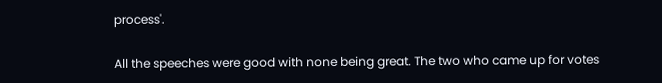process'.

All the speeches were good with none being great. The two who came up for votes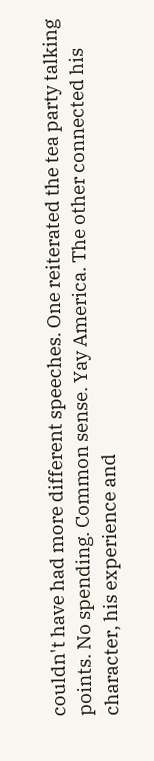couldn't have had more different speeches. One reiterated the tea party talking points. No spending. Common sense. Yay America. The other connected his character, his experience and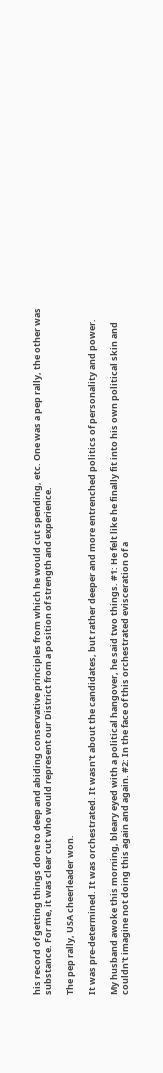his record of getting things done to deep and abiding conservative principles from which he would cut spending, etc. One was a pep rally, the other was substance. For me, it was clear cut who would represent our District from a position of strength and experience.

The pep rally, USA cheerleader won.

It was pre-determined. It was orchestrated. It wasn't about the candidates, but rather deeper and more entrenched politics of personality and power.

My husband awoke this morning, bleary eyed with a political hangover, he said two things. #1: He felt like he finally fit into his own political skin and couldn't imagine not doing this again and again. #2: In the face of this orchestrated evisceration of a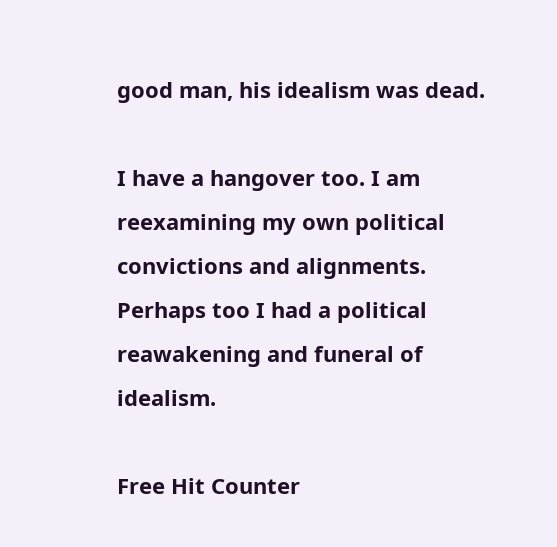good man, his idealism was dead.

I have a hangover too. I am reexamining my own political convictions and alignments. Perhaps too I had a political reawakening and funeral of idealism.

Free Hit Counter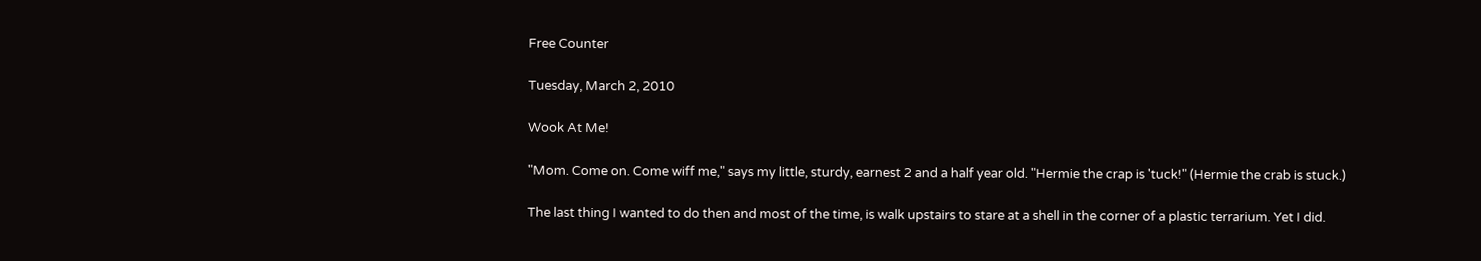Free Counter

Tuesday, March 2, 2010

Wook At Me!

"Mom. Come on. Come wiff me," says my little, sturdy, earnest 2 and a half year old. "Hermie the crap is 'tuck!" (Hermie the crab is stuck.)

The last thing I wanted to do then and most of the time, is walk upstairs to stare at a shell in the corner of a plastic terrarium. Yet I did.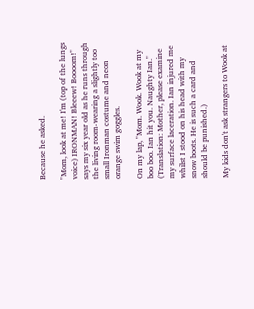Because he asked.

"Mom, look at me! I'm (top of the lungs voice) IRONMAN! Bleeew! Boooom!" says my six year old as he runs through the living room-wearing a slightly too small Ironman costume and neon orange swim goggles.

On my lap, "Mom. Wook. Wook at my boo boo. Ian hit you. Naughty Ian." (Translation: Mother, please examine my surface laceration. Ian injured me whilst I stood on his head with my snow boots. He is such a card and should be punished.)

My kids don't ask strangers to Wook at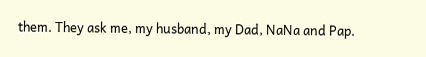them. They ask me, my husband, my Dad, NaNa and Pap.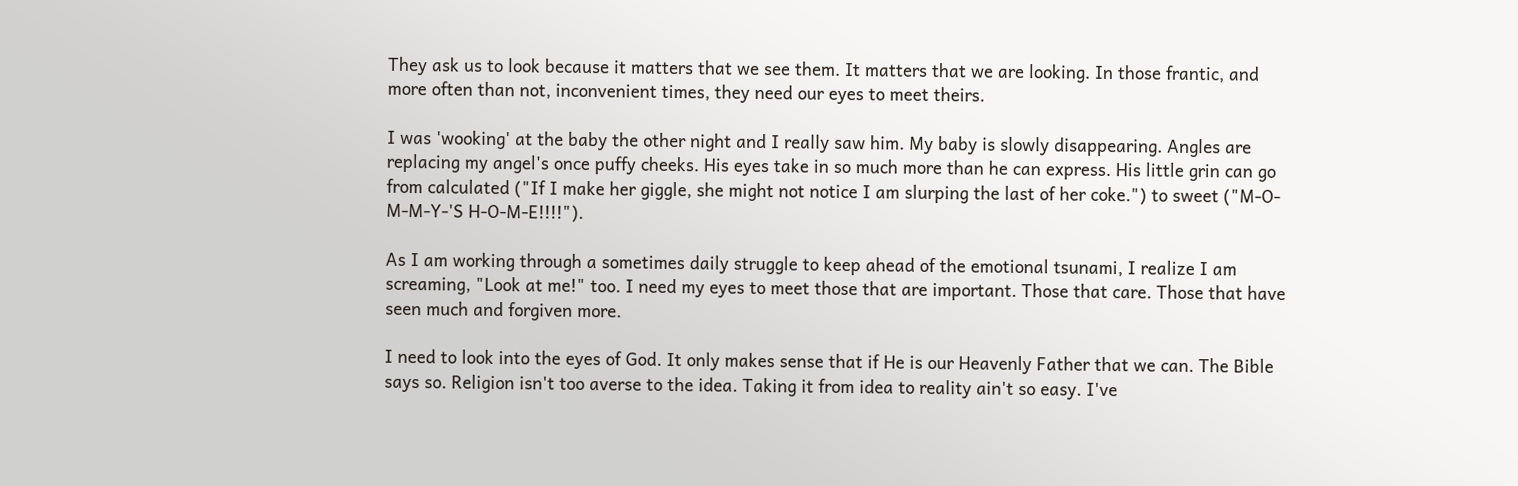They ask us to look because it matters that we see them. It matters that we are looking. In those frantic, and more often than not, inconvenient times, they need our eyes to meet theirs.

I was 'wooking' at the baby the other night and I really saw him. My baby is slowly disappearing. Angles are replacing my angel's once puffy cheeks. His eyes take in so much more than he can express. His little grin can go from calculated ("If I make her giggle, she might not notice I am slurping the last of her coke.") to sweet ("M-O-M-M-Y-'S H-O-M-E!!!!").

As I am working through a sometimes daily struggle to keep ahead of the emotional tsunami, I realize I am screaming, "Look at me!" too. I need my eyes to meet those that are important. Those that care. Those that have seen much and forgiven more.

I need to look into the eyes of God. It only makes sense that if He is our Heavenly Father that we can. The Bible says so. Religion isn't too averse to the idea. Taking it from idea to reality ain't so easy. I've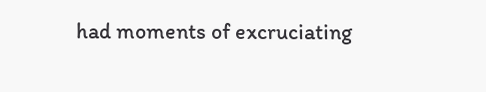had moments of excruciating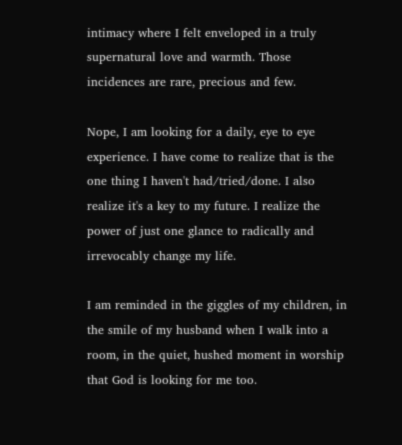intimacy where I felt enveloped in a truly supernatural love and warmth. Those incidences are rare, precious and few.

Nope, I am looking for a daily, eye to eye experience. I have come to realize that is the one thing I haven't had/tried/done. I also realize it's a key to my future. I realize the power of just one glance to radically and irrevocably change my life.

I am reminded in the giggles of my children, in the smile of my husband when I walk into a room, in the quiet, hushed moment in worship that God is looking for me too.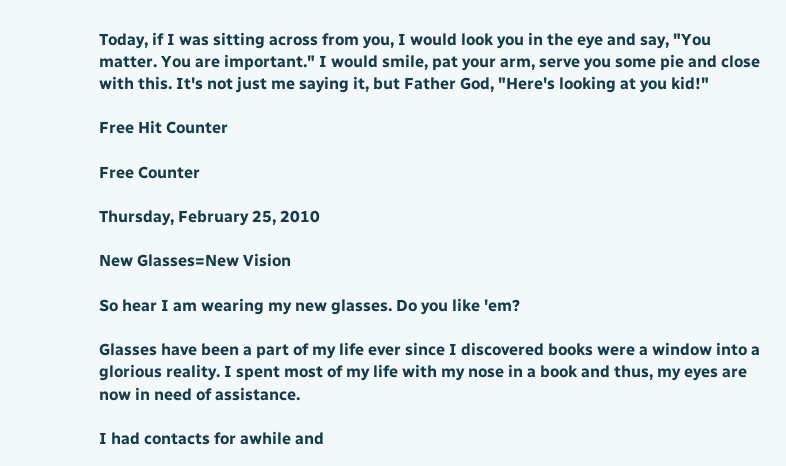Today, if I was sitting across from you, I would look you in the eye and say, "You matter. You are important." I would smile, pat your arm, serve you some pie and close with this. It's not just me saying it, but Father God, "Here's looking at you kid!"

Free Hit Counter

Free Counter

Thursday, February 25, 2010

New Glasses=New Vision

So hear I am wearing my new glasses. Do you like 'em?

Glasses have been a part of my life ever since I discovered books were a window into a glorious reality. I spent most of my life with my nose in a book and thus, my eyes are now in need of assistance.

I had contacts for awhile and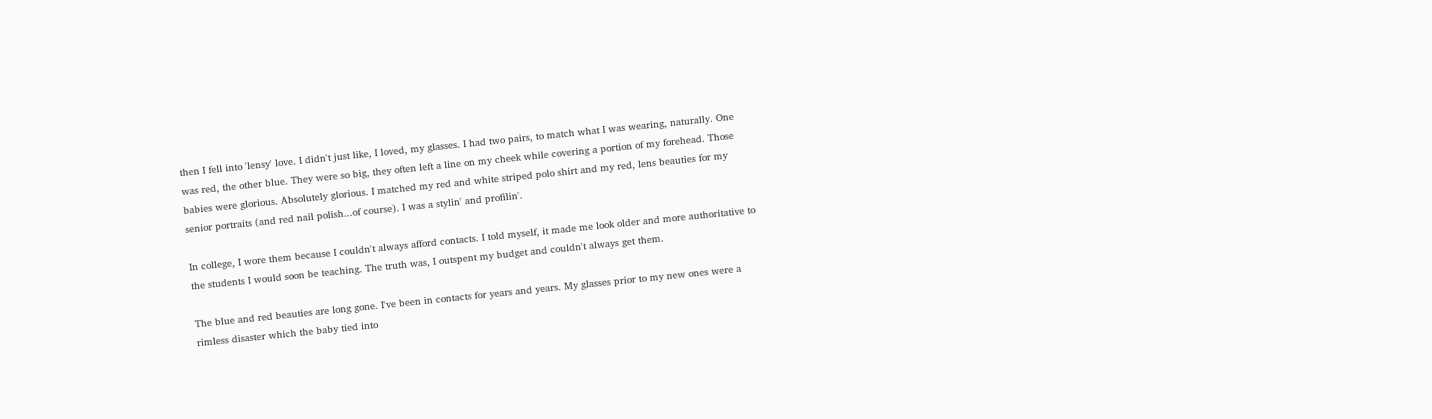then I fell into 'lensy' love. I didn't just like, I loved, my glasses. I had two pairs, to match what I was wearing, naturally. One was red, the other blue. They were so big, they often left a line on my cheek while covering a portion of my forehead. Those babies were glorious. Absolutely glorious. I matched my red and white striped polo shirt and my red, lens beauties for my senior portraits (and red nail polish...of course). I was a stylin' and profilin'.

In college, I wore them because I couldn't always afford contacts. I told myself, it made me look older and more authoritative to the students I would soon be teaching. The truth was, I outspent my budget and couldn't always get them.

The blue and red beauties are long gone. I've been in contacts for years and years. My glasses prior to my new ones were a rimless disaster which the baby tied into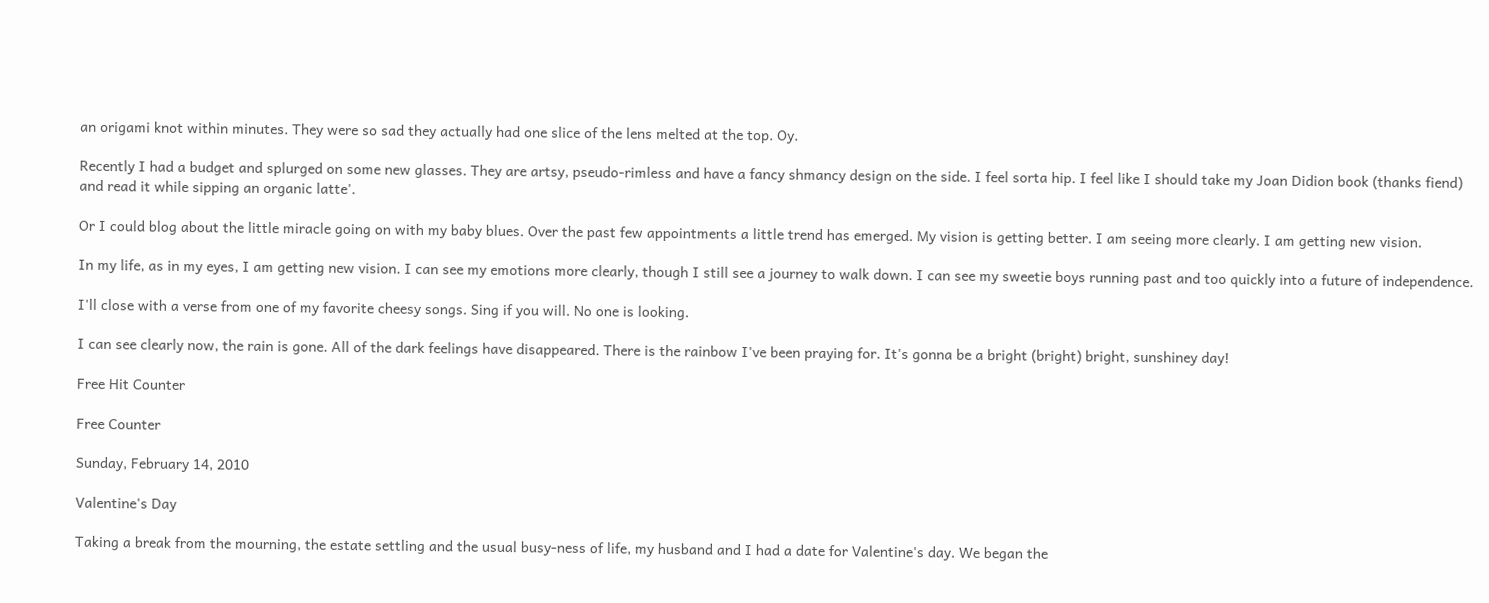an origami knot within minutes. They were so sad they actually had one slice of the lens melted at the top. Oy.

Recently I had a budget and splurged on some new glasses. They are artsy, pseudo-rimless and have a fancy shmancy design on the side. I feel sorta hip. I feel like I should take my Joan Didion book (thanks fiend) and read it while sipping an organic latte'.

Or I could blog about the little miracle going on with my baby blues. Over the past few appointments a little trend has emerged. My vision is getting better. I am seeing more clearly. I am getting new vision.

In my life, as in my eyes, I am getting new vision. I can see my emotions more clearly, though I still see a journey to walk down. I can see my sweetie boys running past and too quickly into a future of independence.

I'll close with a verse from one of my favorite cheesy songs. Sing if you will. No one is looking.

I can see clearly now, the rain is gone. All of the dark feelings have disappeared. There is the rainbow I've been praying for. It's gonna be a bright (bright) bright, sunshiney day!

Free Hit Counter

Free Counter

Sunday, February 14, 2010

Valentine's Day

Taking a break from the mourning, the estate settling and the usual busy-ness of life, my husband and I had a date for Valentine's day. We began the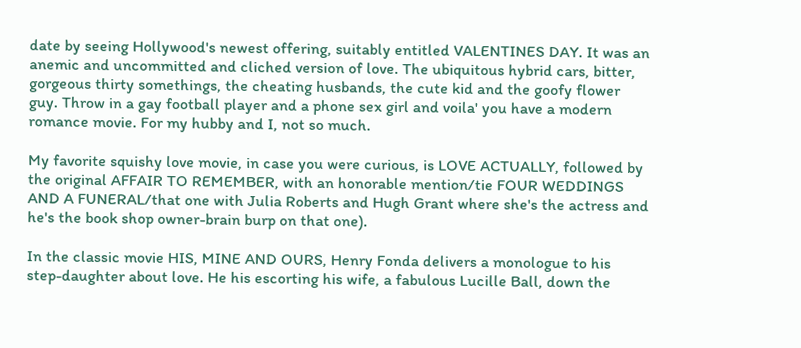date by seeing Hollywood's newest offering, suitably entitled VALENTINES DAY. It was an anemic and uncommitted and cliched version of love. The ubiquitous hybrid cars, bitter, gorgeous thirty somethings, the cheating husbands, the cute kid and the goofy flower guy. Throw in a gay football player and a phone sex girl and voila' you have a modern romance movie. For my hubby and I, not so much.

My favorite squishy love movie, in case you were curious, is LOVE ACTUALLY, followed by the original AFFAIR TO REMEMBER, with an honorable mention/tie FOUR WEDDINGS AND A FUNERAL/that one with Julia Roberts and Hugh Grant where she's the actress and he's the book shop owner-brain burp on that one).

In the classic movie HIS, MINE AND OURS, Henry Fonda delivers a monologue to his step-daughter about love. He his escorting his wife, a fabulous Lucille Ball, down the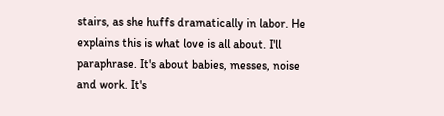stairs, as she huffs dramatically in labor. He explains this is what love is all about. I'll paraphrase. It's about babies, messes, noise and work. It's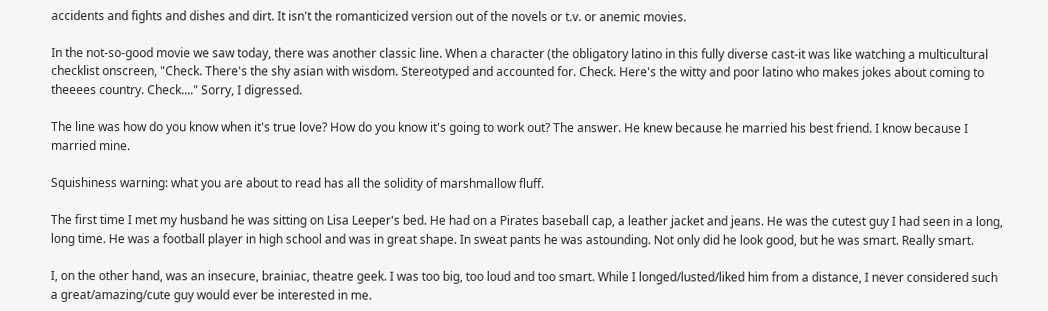accidents and fights and dishes and dirt. It isn't the romanticized version out of the novels or t.v. or anemic movies.

In the not-so-good movie we saw today, there was another classic line. When a character (the obligatory latino in this fully diverse cast-it was like watching a multicultural checklist onscreen, "Check. There's the shy asian with wisdom. Stereotyped and accounted for. Check. Here's the witty and poor latino who makes jokes about coming to theeees country. Check...." Sorry, I digressed.

The line was how do you know when it's true love? How do you know it's going to work out? The answer. He knew because he married his best friend. I know because I married mine.

Squishiness warning: what you are about to read has all the solidity of marshmallow fluff.

The first time I met my husband he was sitting on Lisa Leeper's bed. He had on a Pirates baseball cap, a leather jacket and jeans. He was the cutest guy I had seen in a long, long time. He was a football player in high school and was in great shape. In sweat pants he was astounding. Not only did he look good, but he was smart. Really smart.

I, on the other hand, was an insecure, brainiac, theatre geek. I was too big, too loud and too smart. While I longed/lusted/liked him from a distance, I never considered such a great/amazing/cute guy would ever be interested in me.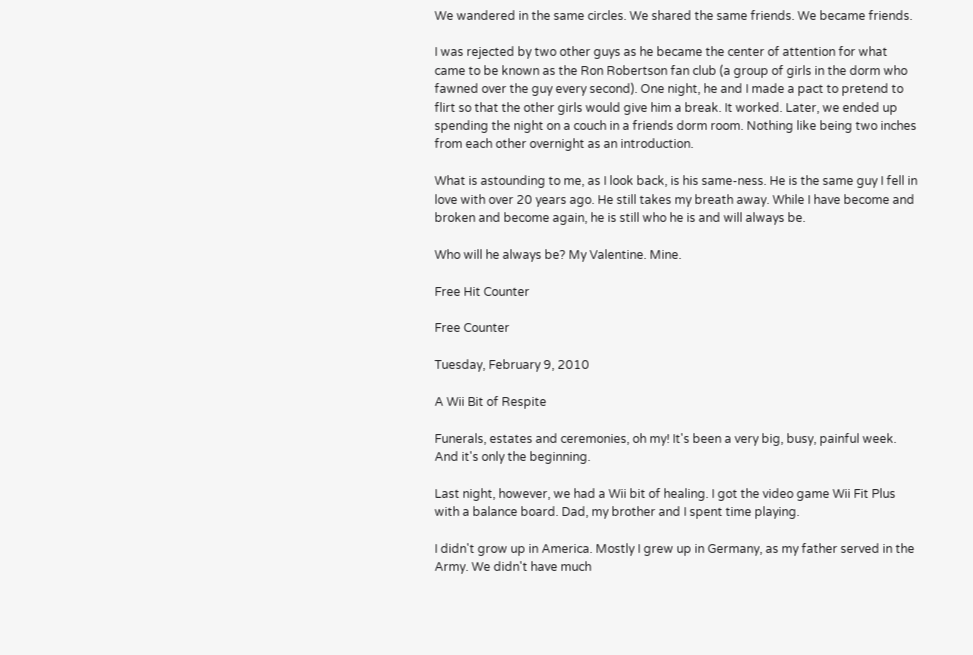We wandered in the same circles. We shared the same friends. We became friends.

I was rejected by two other guys as he became the center of attention for what came to be known as the Ron Robertson fan club (a group of girls in the dorm who fawned over the guy every second). One night, he and I made a pact to pretend to flirt so that the other girls would give him a break. It worked. Later, we ended up spending the night on a couch in a friends dorm room. Nothing like being two inches from each other overnight as an introduction.

What is astounding to me, as I look back, is his same-ness. He is the same guy I fell in love with over 20 years ago. He still takes my breath away. While I have become and broken and become again, he is still who he is and will always be.

Who will he always be? My Valentine. Mine.

Free Hit Counter

Free Counter

Tuesday, February 9, 2010

A Wii Bit of Respite

Funerals, estates and ceremonies, oh my! It's been a very big, busy, painful week. And it's only the beginning.

Last night, however, we had a Wii bit of healing. I got the video game Wii Fit Plus with a balance board. Dad, my brother and I spent time playing.

I didn't grow up in America. Mostly I grew up in Germany, as my father served in the Army. We didn't have much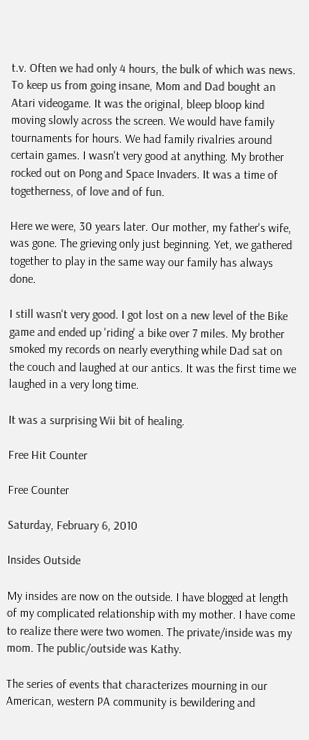t.v. Often we had only 4 hours, the bulk of which was news. To keep us from going insane, Mom and Dad bought an Atari videogame. It was the original, bleep bloop kind moving slowly across the screen. We would have family tournaments for hours. We had family rivalries around certain games. I wasn't very good at anything. My brother rocked out on Pong and Space Invaders. It was a time of togetherness, of love and of fun.

Here we were, 30 years later. Our mother, my father's wife, was gone. The grieving only just beginning. Yet, we gathered together to play in the same way our family has always done.

I still wasn't very good. I got lost on a new level of the Bike game and ended up 'riding' a bike over 7 miles. My brother smoked my records on nearly everything while Dad sat on the couch and laughed at our antics. It was the first time we laughed in a very long time.

It was a surprising Wii bit of healing.

Free Hit Counter

Free Counter

Saturday, February 6, 2010

Insides Outside

My insides are now on the outside. I have blogged at length of my complicated relationship with my mother. I have come to realize there were two women. The private/inside was my mom. The public/outside was Kathy.

The series of events that characterizes mourning in our American, western PA community is bewildering and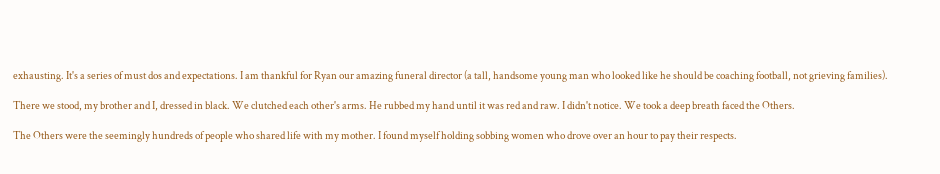exhausting. It's a series of must dos and expectations. I am thankful for Ryan our amazing funeral director (a tall, handsome young man who looked like he should be coaching football, not grieving families).

There we stood, my brother and I, dressed in black. We clutched each other's arms. He rubbed my hand until it was red and raw. I didn't notice. We took a deep breath faced the Others.

The Others were the seemingly hundreds of people who shared life with my mother. I found myself holding sobbing women who drove over an hour to pay their respects.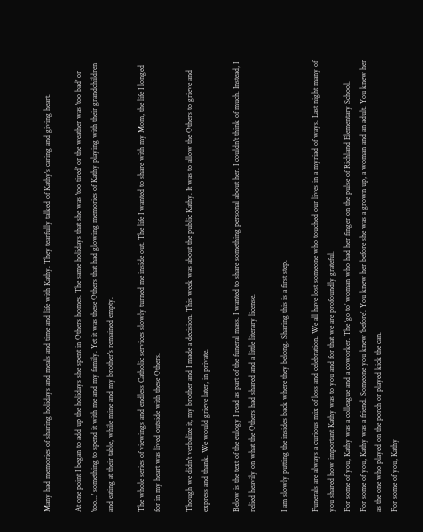Many had memories of sharing holidays and meals and time and life with Kathy. They tearfully talked of Kathy's caring and giving heart.

At one point I began to add up the holidays she spent in Others homes. The same holidays that she was 'too tired' or the weather was 'too bad' or 'too...' something to spend it with me and my family. Yet it was these Others that had glowing memories of Kathy playing with their grandchildren and eating at their table, while mine and my brother's remained empty.

The whole series of viewings and endless Catholic services slowly turned me inside out. The life I wanted to share with my Mom, the life I longed for in my heart was lived outside with these Others.

Though we didn't verbalize it, my brother and I made a decision. This week was about the public Kathy. It was to allow the Others to grieve and express and thank. We would grieve later, in private.

Below is the text of the eulogy I read as part of the funeral mass. I wanted to share something personal about her. I couldn't think of much. Instead, I relied heavily on what the Others had shared and a little literary license.

I am slowly putting the insides back where they belong. Sharing this is a first step.

Funerals are always a curious mix of loss and celebration. We all have lost someone who touched our lives in a myriad of ways. Last night many of you shared how important Kathy was to you and for that we are profoundly grateful.
For some of you, Kathy was a colleague and a coworker. The ‘go to’ woman who had her finger on the pulse of Richland Elementary School.
For some of you, Kathy was a friend. Someone you knew ‘before’. You knew her before she was a grown up, a woman and an adult. You knew her as the one who played on the porch or played kick the can.
For some of you, Kathy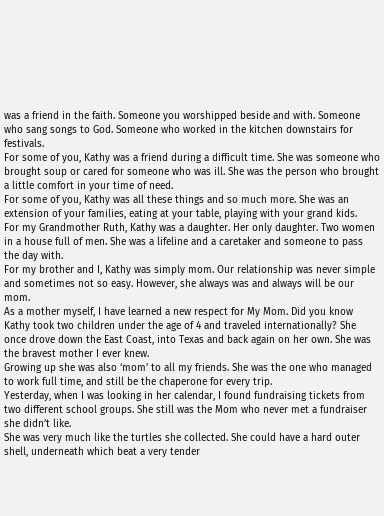was a friend in the faith. Someone you worshipped beside and with. Someone who sang songs to God. Someone who worked in the kitchen downstairs for festivals.
For some of you, Kathy was a friend during a difficult time. She was someone who brought soup or cared for someone who was ill. She was the person who brought a little comfort in your time of need.
For some of you, Kathy was all these things and so much more. She was an extension of your families, eating at your table, playing with your grand kids.
For my Grandmother Ruth, Kathy was a daughter. Her only daughter. Two women in a house full of men. She was a lifeline and a caretaker and someone to pass the day with.
For my brother and I, Kathy was simply mom. Our relationship was never simple and sometimes not so easy. However, she always was and always will be our mom.
As a mother myself, I have learned a new respect for My Mom. Did you know Kathy took two children under the age of 4 and traveled internationally? She once drove down the East Coast, into Texas and back again on her own. She was the bravest mother I ever knew.
Growing up she was also ‘mom’ to all my friends. She was the one who managed to work full time, and still be the chaperone for every trip.
Yesterday, when I was looking in her calendar, I found fundraising tickets from two different school groups. She still was the Mom who never met a fundraiser she didn’t like.
She was very much like the turtles she collected. She could have a hard outer shell, underneath which beat a very tender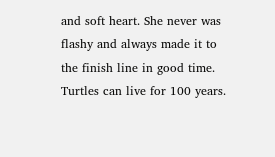and soft heart. She never was flashy and always made it to the finish line in good time.
Turtles can live for 100 years.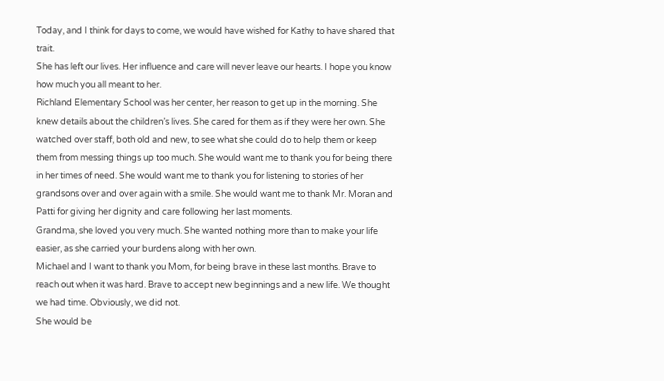Today, and I think for days to come, we would have wished for Kathy to have shared that trait.
She has left our lives. Her influence and care will never leave our hearts. I hope you know how much you all meant to her.
Richland Elementary School was her center, her reason to get up in the morning. She knew details about the children’s lives. She cared for them as if they were her own. She watched over staff, both old and new, to see what she could do to help them or keep them from messing things up too much. She would want me to thank you for being there in her times of need. She would want me to thank you for listening to stories of her grandsons over and over again with a smile. She would want me to thank Mr. Moran and Patti for giving her dignity and care following her last moments.
Grandma, she loved you very much. She wanted nothing more than to make your life easier, as she carried your burdens along with her own.
Michael and I want to thank you Mom, for being brave in these last months. Brave to reach out when it was hard. Brave to accept new beginnings and a new life. We thought we had time. Obviously, we did not.
She would be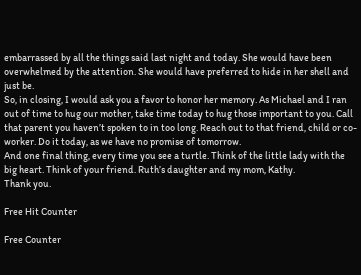embarrassed by all the things said last night and today. She would have been overwhelmed by the attention. She would have preferred to hide in her shell and just be.
So, in closing, I would ask you a favor to honor her memory. As Michael and I ran out of time to hug our mother, take time today to hug those important to you. Call that parent you haven’t spoken to in too long. Reach out to that friend, child or co-worker. Do it today, as we have no promise of tomorrow.
And one final thing, every time you see a turtle. Think of the little lady with the big heart. Think of your friend. Ruth’s daughter and my mom, Kathy.
Thank you.

Free Hit Counter

Free Counter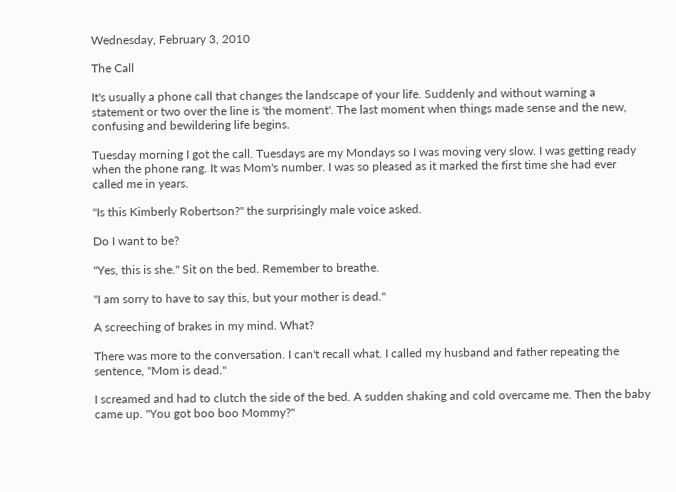Wednesday, February 3, 2010

The Call

It's usually a phone call that changes the landscape of your life. Suddenly and without warning a statement or two over the line is 'the moment'. The last moment when things made sense and the new, confusing and bewildering life begins.

Tuesday morning I got the call. Tuesdays are my Mondays so I was moving very slow. I was getting ready when the phone rang. It was Mom's number. I was so pleased as it marked the first time she had ever called me in years.

"Is this Kimberly Robertson?" the surprisingly male voice asked.

Do I want to be?

"Yes, this is she." Sit on the bed. Remember to breathe.

"I am sorry to have to say this, but your mother is dead."

A screeching of brakes in my mind. What?

There was more to the conversation. I can't recall what. I called my husband and father repeating the sentence, "Mom is dead."

I screamed and had to clutch the side of the bed. A sudden shaking and cold overcame me. Then the baby came up. "You got boo boo Mommy?"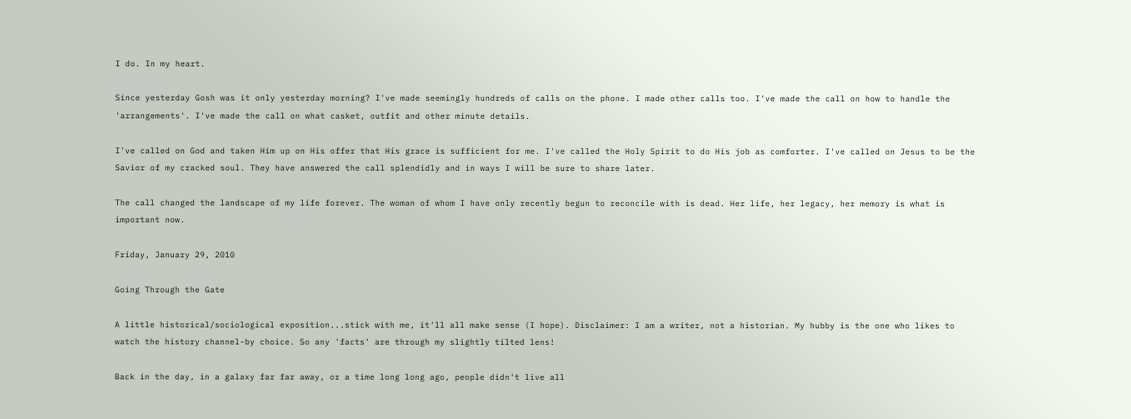I do. In my heart.

Since yesterday Gosh was it only yesterday morning? I've made seemingly hundreds of calls on the phone. I made other calls too. I've made the call on how to handle the 'arrangements'. I've made the call on what casket, outfit and other minute details.

I've called on God and taken Him up on His offer that His grace is sufficient for me. I've called the Holy Spirit to do His job as comforter. I've called on Jesus to be the Savior of my cracked soul. They have answered the call splendidly and in ways I will be sure to share later.

The call changed the landscape of my life forever. The woman of whom I have only recently begun to reconcile with is dead. Her life, her legacy, her memory is what is important now.

Friday, January 29, 2010

Going Through the Gate

A little historical/sociological exposition...stick with me, it'll all make sense (I hope). Disclaimer: I am a writer, not a historian. My hubby is the one who likes to watch the history channel-by choice. So any 'facts' are through my slightly tilted lens!

Back in the day, in a galaxy far far away, or a time long long ago, people didn't live all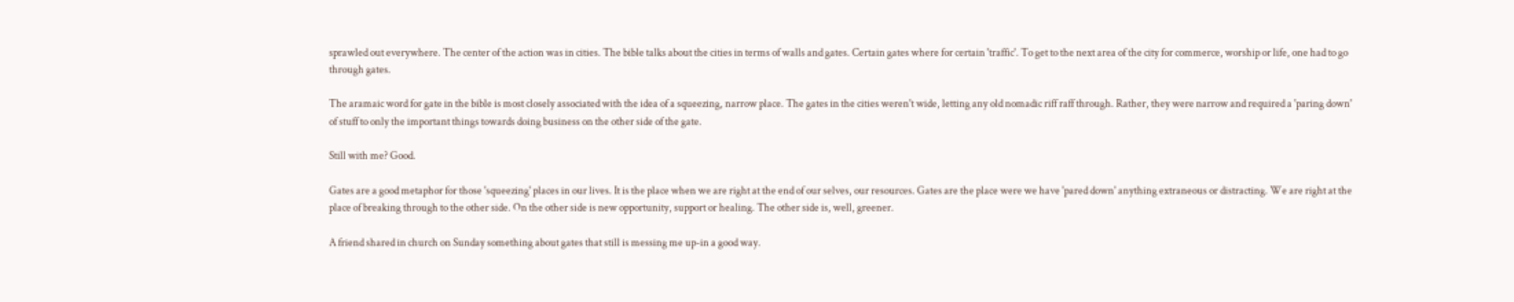sprawled out everywhere. The center of the action was in cities. The bible talks about the cities in terms of walls and gates. Certain gates where for certain 'traffic'. To get to the next area of the city for commerce, worship or life, one had to go through gates.

The aramaic word for gate in the bible is most closely associated with the idea of a squeezing, narrow place. The gates in the cities weren't wide, letting any old nomadic riff raff through. Rather, they were narrow and required a 'paring down' of stuff to only the important things towards doing business on the other side of the gate.

Still with me? Good.

Gates are a good metaphor for those 'squeezing' places in our lives. It is the place when we are right at the end of our selves, our resources. Gates are the place were we have 'pared down' anything extraneous or distracting. We are right at the place of breaking through to the other side. On the other side is new opportunity, support or healing. The other side is, well, greener.

A friend shared in church on Sunday something about gates that still is messing me up-in a good way.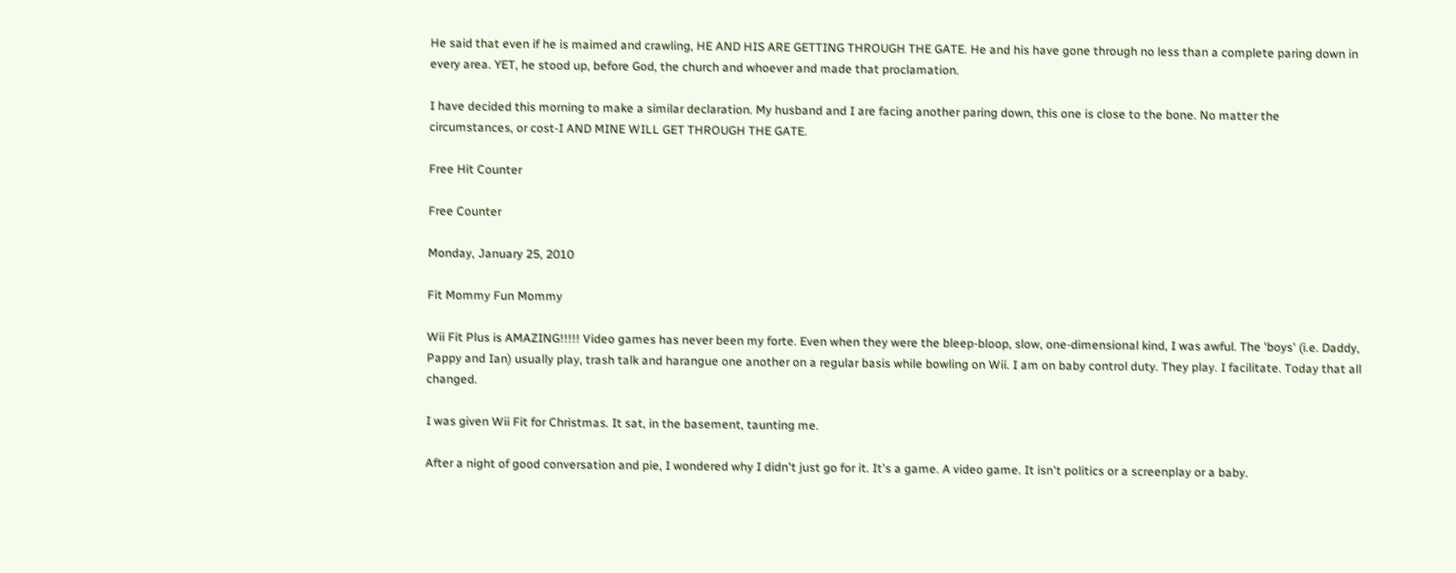He said that even if he is maimed and crawling, HE AND HIS ARE GETTING THROUGH THE GATE. He and his have gone through no less than a complete paring down in every area. YET, he stood up, before God, the church and whoever and made that proclamation.

I have decided this morning to make a similar declaration. My husband and I are facing another paring down, this one is close to the bone. No matter the circumstances, or cost-I AND MINE WILL GET THROUGH THE GATE.

Free Hit Counter

Free Counter

Monday, January 25, 2010

Fit Mommy Fun Mommy

Wii Fit Plus is AMAZING!!!!! Video games has never been my forte. Even when they were the bleep-bloop, slow, one-dimensional kind, I was awful. The 'boys' (i.e. Daddy, Pappy and Ian) usually play, trash talk and harangue one another on a regular basis while bowling on Wii. I am on baby control duty. They play. I facilitate. Today that all changed.

I was given Wii Fit for Christmas. It sat, in the basement, taunting me.

After a night of good conversation and pie, I wondered why I didn't just go for it. It's a game. A video game. It isn't politics or a screenplay or a baby.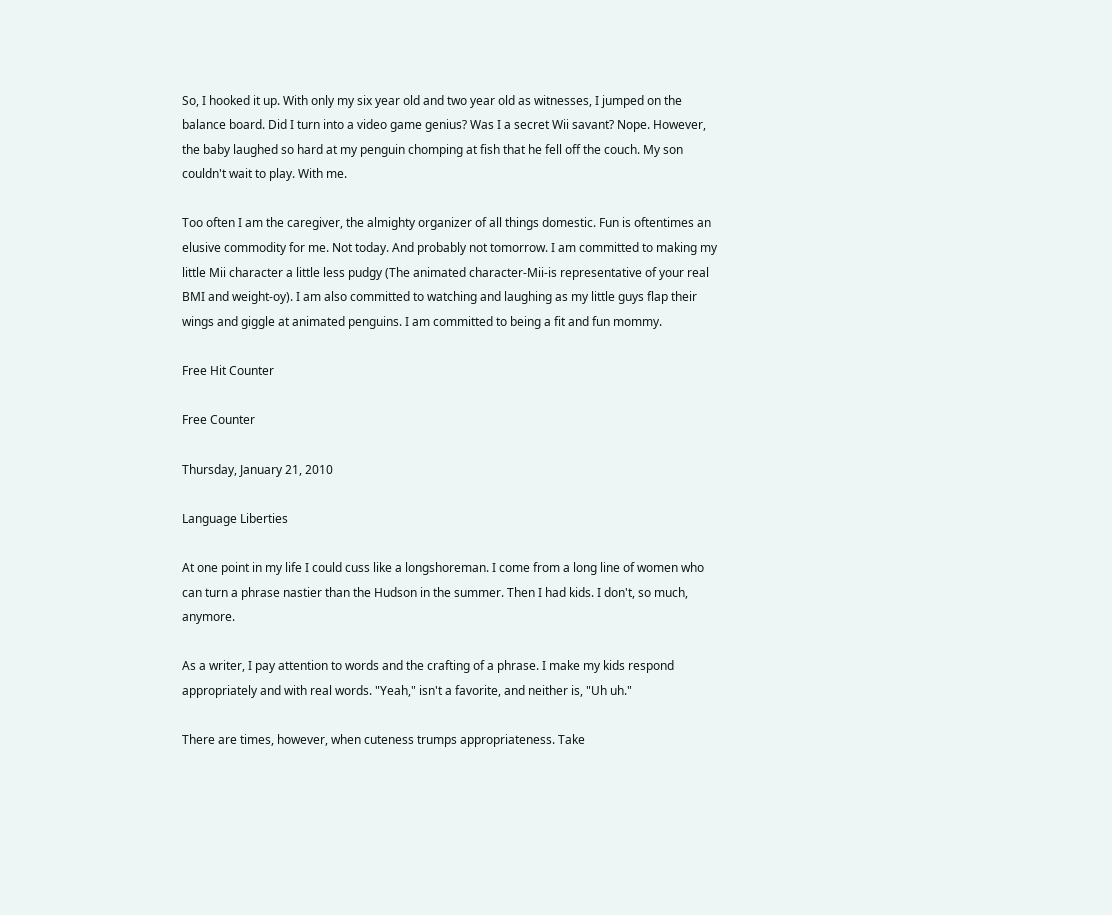So, I hooked it up. With only my six year old and two year old as witnesses, I jumped on the balance board. Did I turn into a video game genius? Was I a secret Wii savant? Nope. However, the baby laughed so hard at my penguin chomping at fish that he fell off the couch. My son couldn't wait to play. With me.

Too often I am the caregiver, the almighty organizer of all things domestic. Fun is oftentimes an elusive commodity for me. Not today. And probably not tomorrow. I am committed to making my little Mii character a little less pudgy (The animated character-Mii-is representative of your real BMI and weight-oy). I am also committed to watching and laughing as my little guys flap their wings and giggle at animated penguins. I am committed to being a fit and fun mommy.

Free Hit Counter

Free Counter

Thursday, January 21, 2010

Language Liberties

At one point in my life I could cuss like a longshoreman. I come from a long line of women who can turn a phrase nastier than the Hudson in the summer. Then I had kids. I don't, so much, anymore.

As a writer, I pay attention to words and the crafting of a phrase. I make my kids respond appropriately and with real words. "Yeah," isn't a favorite, and neither is, "Uh uh."

There are times, however, when cuteness trumps appropriateness. Take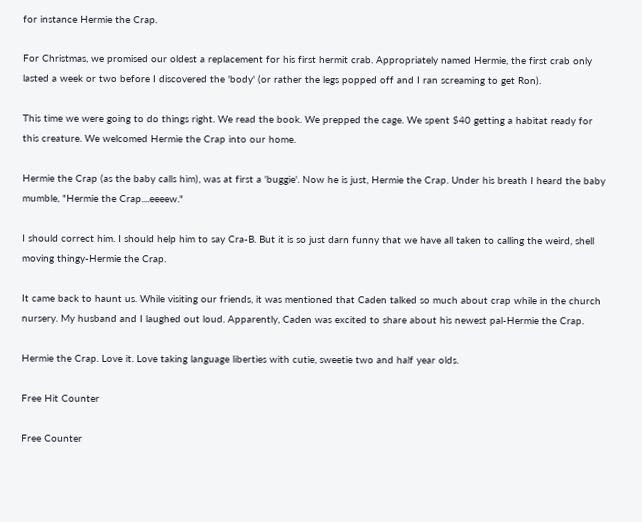for instance Hermie the Crap.

For Christmas, we promised our oldest a replacement for his first hermit crab. Appropriately named Hermie, the first crab only lasted a week or two before I discovered the 'body' (or rather the legs popped off and I ran screaming to get Ron).

This time we were going to do things right. We read the book. We prepped the cage. We spent $40 getting a habitat ready for this creature. We welcomed Hermie the Crap into our home.

Hermie the Crap (as the baby calls him), was at first a 'buggie'. Now he is just, Hermie the Crap. Under his breath I heard the baby mumble, "Hermie the Crap....eeeew."

I should correct him. I should help him to say Cra-B. But it is so just darn funny that we have all taken to calling the weird, shell moving thingy-Hermie the Crap.

It came back to haunt us. While visiting our friends, it was mentioned that Caden talked so much about crap while in the church nursery. My husband and I laughed out loud. Apparently, Caden was excited to share about his newest pal-Hermie the Crap.

Hermie the Crap. Love it. Love taking language liberties with cutie, sweetie two and half year olds.

Free Hit Counter

Free Counter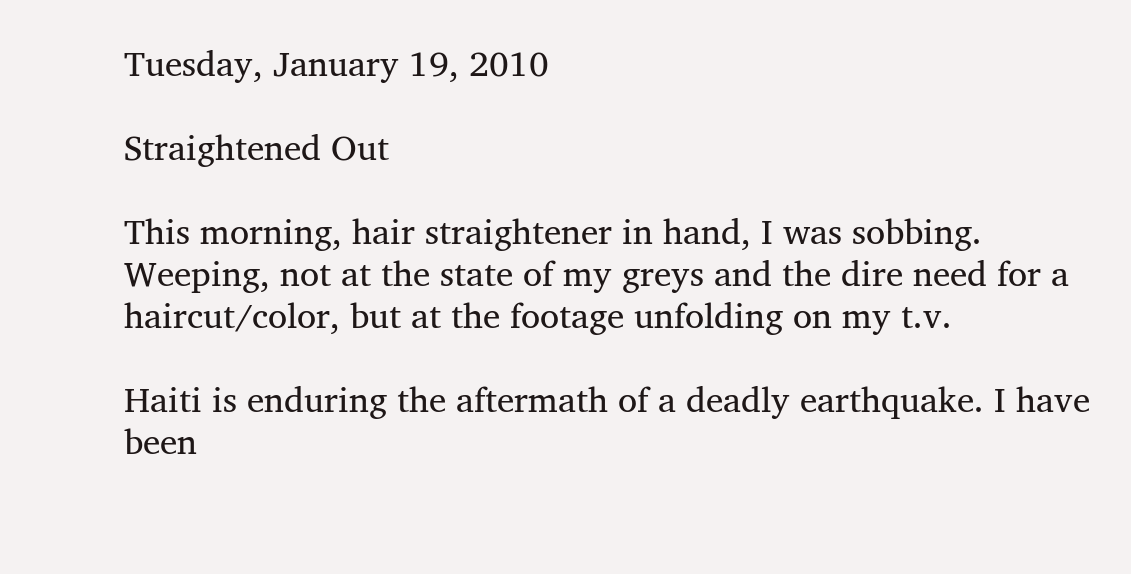Tuesday, January 19, 2010

Straightened Out

This morning, hair straightener in hand, I was sobbing. Weeping, not at the state of my greys and the dire need for a haircut/color, but at the footage unfolding on my t.v.

Haiti is enduring the aftermath of a deadly earthquake. I have been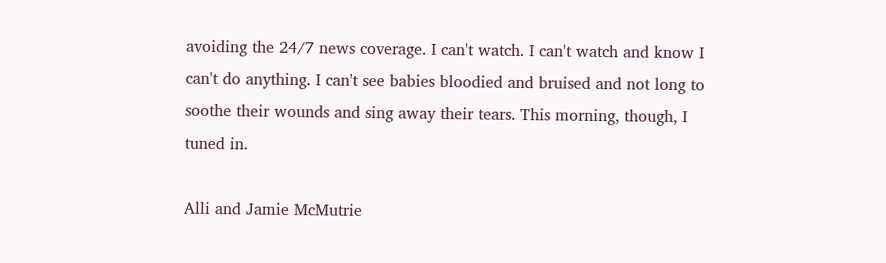avoiding the 24/7 news coverage. I can't watch. I can't watch and know I can't do anything. I can't see babies bloodied and bruised and not long to soothe their wounds and sing away their tears. This morning, though, I tuned in.

Alli and Jamie McMutrie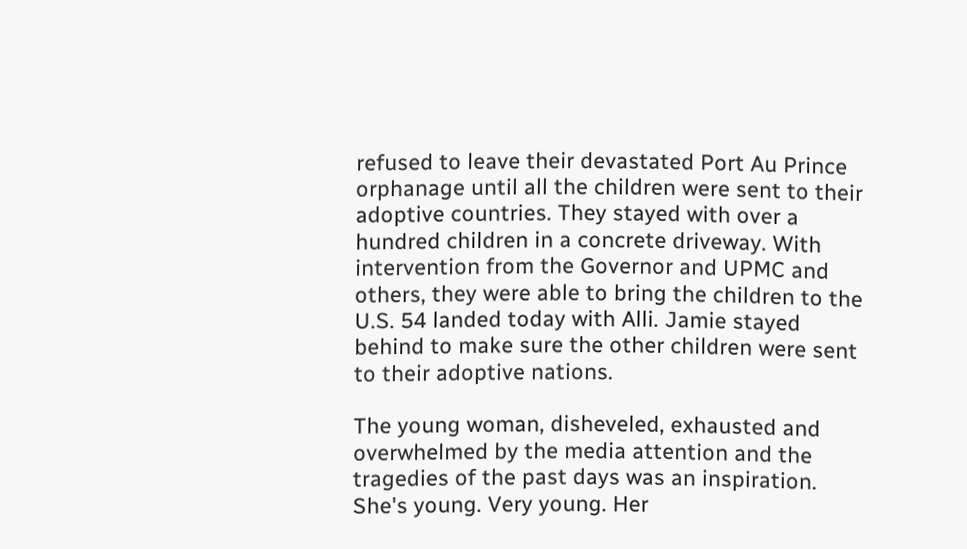refused to leave their devastated Port Au Prince orphanage until all the children were sent to their adoptive countries. They stayed with over a hundred children in a concrete driveway. With intervention from the Governor and UPMC and others, they were able to bring the children to the U.S. 54 landed today with Alli. Jamie stayed behind to make sure the other children were sent to their adoptive nations.

The young woman, disheveled, exhausted and overwhelmed by the media attention and the tragedies of the past days was an inspiration. She's young. Very young. Her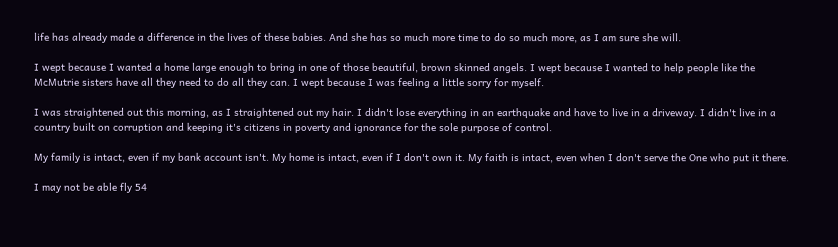life has already made a difference in the lives of these babies. And she has so much more time to do so much more, as I am sure she will.

I wept because I wanted a home large enough to bring in one of those beautiful, brown skinned angels. I wept because I wanted to help people like the McMutrie sisters have all they need to do all they can. I wept because I was feeling a little sorry for myself.

I was straightened out this morning, as I straightened out my hair. I didn't lose everything in an earthquake and have to live in a driveway. I didn't live in a country built on corruption and keeping it's citizens in poverty and ignorance for the sole purpose of control.

My family is intact, even if my bank account isn't. My home is intact, even if I don't own it. My faith is intact, even when I don't serve the One who put it there.

I may not be able fly 54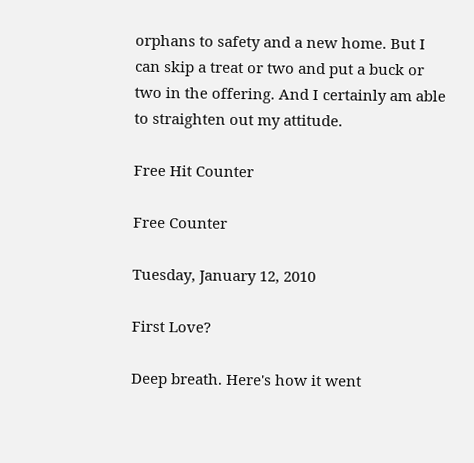orphans to safety and a new home. But I can skip a treat or two and put a buck or two in the offering. And I certainly am able to straighten out my attitude.

Free Hit Counter

Free Counter

Tuesday, January 12, 2010

First Love?

Deep breath. Here's how it went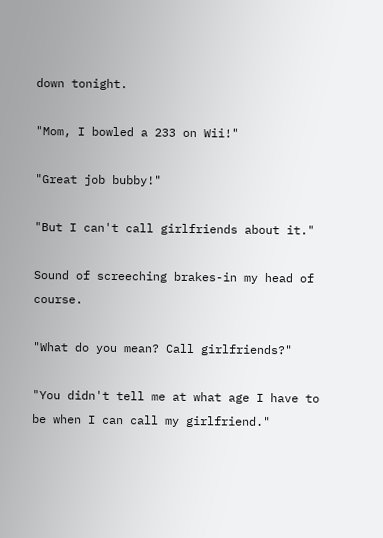down tonight.

"Mom, I bowled a 233 on Wii!"

"Great job bubby!"

"But I can't call girlfriends about it."

Sound of screeching brakes-in my head of course.

"What do you mean? Call girlfriends?"

"You didn't tell me at what age I have to be when I can call my girlfriend."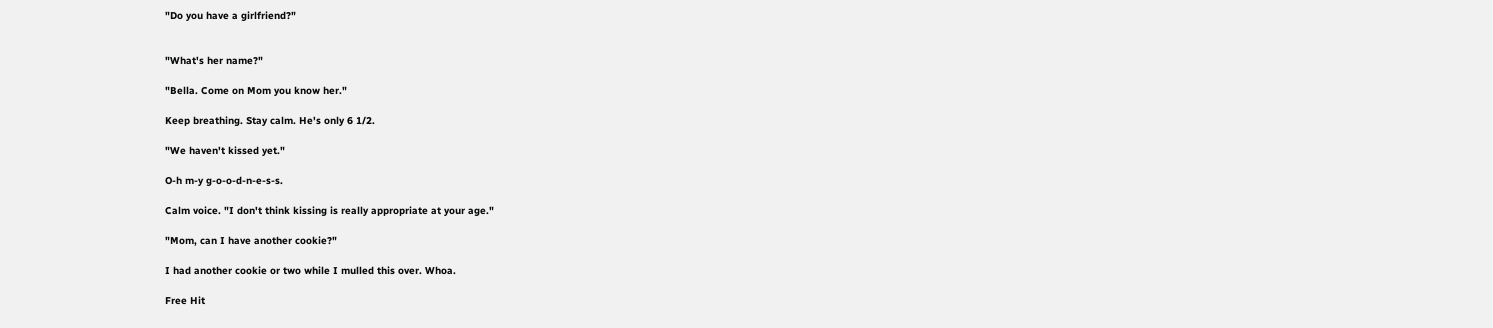"Do you have a girlfriend?"


"What's her name?"

"Bella. Come on Mom you know her."

Keep breathing. Stay calm. He's only 6 1/2.

"We haven't kissed yet."

O-h m-y g-o-o-d-n-e-s-s.

Calm voice. "I don't think kissing is really appropriate at your age."

"Mom, can I have another cookie?"

I had another cookie or two while I mulled this over. Whoa.

Free Hit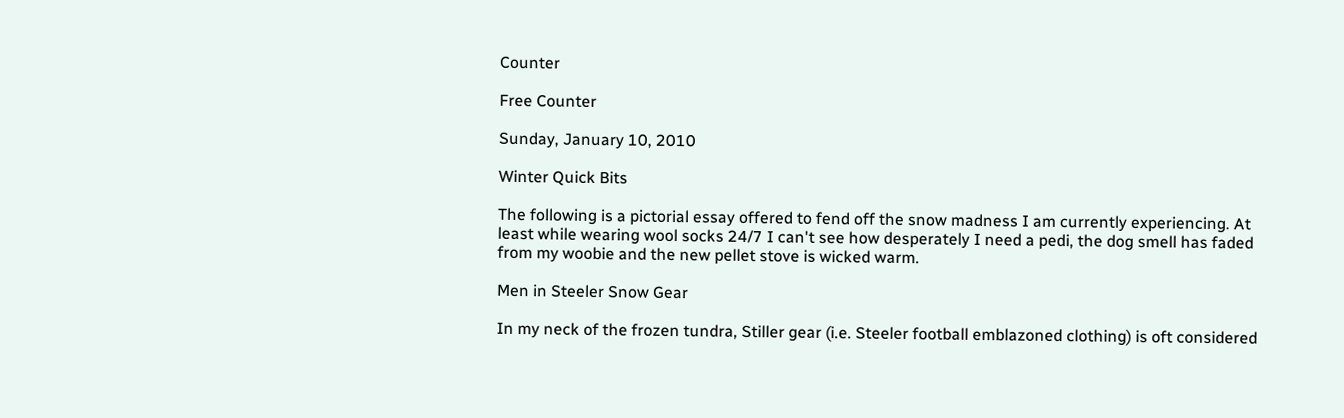Counter

Free Counter

Sunday, January 10, 2010

Winter Quick Bits

The following is a pictorial essay offered to fend off the snow madness I am currently experiencing. At least while wearing wool socks 24/7 I can't see how desperately I need a pedi, the dog smell has faded from my woobie and the new pellet stove is wicked warm.

Men in Steeler Snow Gear

In my neck of the frozen tundra, Stiller gear (i.e. Steeler football emblazoned clothing) is oft considered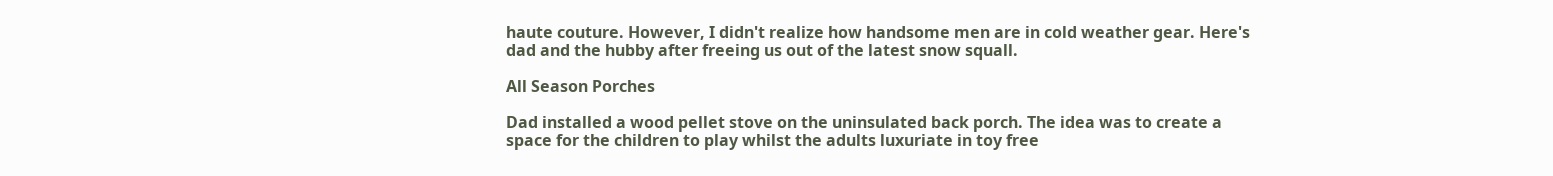haute couture. However, I didn't realize how handsome men are in cold weather gear. Here's dad and the hubby after freeing us out of the latest snow squall.

All Season Porches

Dad installed a wood pellet stove on the uninsulated back porch. The idea was to create a space for the children to play whilst the adults luxuriate in toy free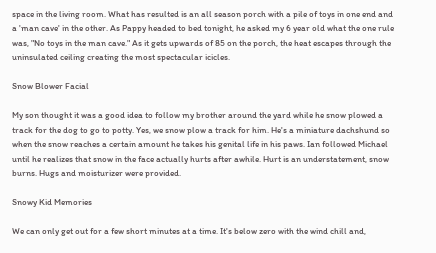space in the living room. What has resulted is an all season porch with a pile of toys in one end and a 'man cave' in the other. As Pappy headed to bed tonight, he asked my 6 year old what the one rule was, "No toys in the man cave." As it gets upwards of 85 on the porch, the heat escapes through the uninsulated ceiling creating the most spectacular icicles.

Snow Blower Facial

My son thought it was a good idea to follow my brother around the yard while he snow plowed a track for the dog to go to potty. Yes, we snow plow a track for him. He's a miniature dachshund so when the snow reaches a certain amount he takes his genital life in his paws. Ian followed Michael until he realizes that snow in the face actually hurts after awhile. Hurt is an understatement, snow burns. Hugs and moisturizer were provided.

Snowy Kid Memories

We can only get out for a few short minutes at a time. It's below zero with the wind chill and,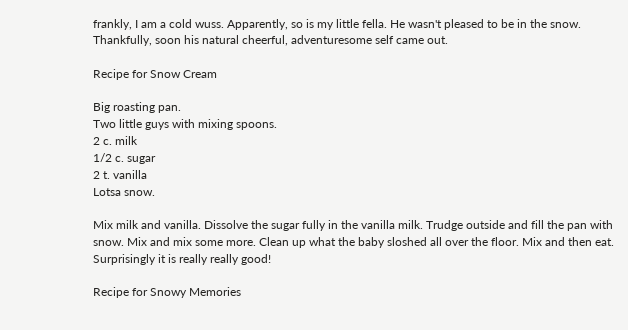frankly, I am a cold wuss. Apparently, so is my little fella. He wasn't pleased to be in the snow. Thankfully, soon his natural cheerful, adventuresome self came out.

Recipe for Snow Cream

Big roasting pan.
Two little guys with mixing spoons.
2 c. milk
1/2 c. sugar
2 t. vanilla
Lotsa snow.

Mix milk and vanilla. Dissolve the sugar fully in the vanilla milk. Trudge outside and fill the pan with snow. Mix and mix some more. Clean up what the baby sloshed all over the floor. Mix and then eat. Surprisingly it is really really good!

Recipe for Snowy Memories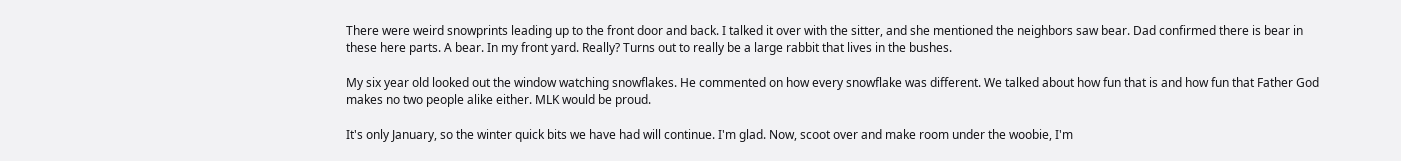There were weird snowprints leading up to the front door and back. I talked it over with the sitter, and she mentioned the neighbors saw bear. Dad confirmed there is bear in these here parts. A bear. In my front yard. Really? Turns out to really be a large rabbit that lives in the bushes.

My six year old looked out the window watching snowflakes. He commented on how every snowflake was different. We talked about how fun that is and how fun that Father God makes no two people alike either. MLK would be proud.

It's only January, so the winter quick bits we have had will continue. I'm glad. Now, scoot over and make room under the woobie, I'm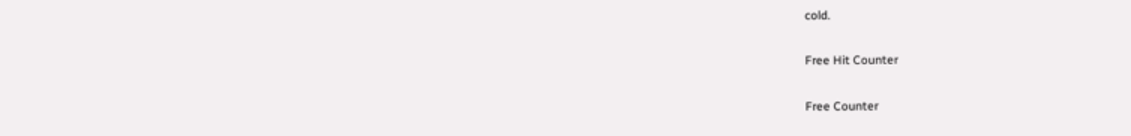cold.

Free Hit Counter

Free Counter